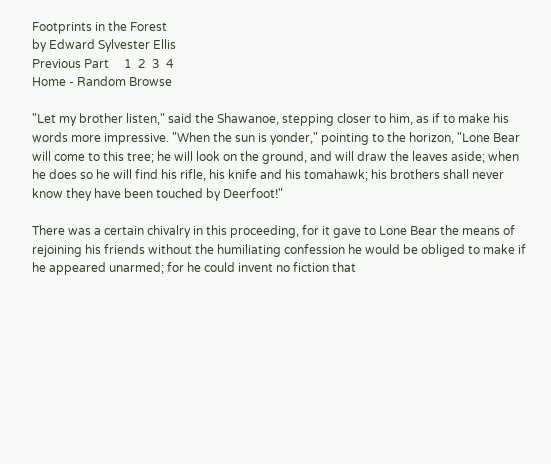Footprints in the Forest
by Edward Sylvester Ellis
Previous Part     1  2  3  4
Home - Random Browse

"Let my brother listen," said the Shawanoe, stepping closer to him, as if to make his words more impressive. "When the sun is yonder," pointing to the horizon, "Lone Bear will come to this tree; he will look on the ground, and will draw the leaves aside; when he does so he will find his rifle, his knife and his tomahawk; his brothers shall never know they have been touched by Deerfoot!"

There was a certain chivalry in this proceeding, for it gave to Lone Bear the means of rejoining his friends without the humiliating confession he would be obliged to make if he appeared unarmed; for he could invent no fiction that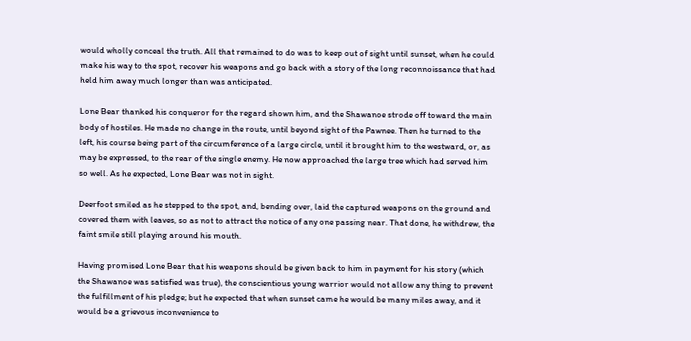would wholly conceal the truth. All that remained to do was to keep out of sight until sunset, when he could make his way to the spot, recover his weapons and go back with a story of the long reconnoissance that had held him away much longer than was anticipated.

Lone Bear thanked his conqueror for the regard shown him, and the Shawanoe strode off toward the main body of hostiles. He made no change in the route, until beyond sight of the Pawnee. Then he turned to the left, his course being part of the circumference of a large circle, until it brought him to the westward, or, as may be expressed, to the rear of the single enemy. He now approached the large tree which had served him so well. As he expected, Lone Bear was not in sight.

Deerfoot smiled as he stepped to the spot, and, bending over, laid the captured weapons on the ground and covered them with leaves, so as not to attract the notice of any one passing near. That done, he withdrew, the faint smile still playing around his mouth.

Having promised Lone Bear that his weapons should be given back to him in payment for his story (which the Shawanoe was satisfied was true), the conscientious young warrior would not allow any thing to prevent the fulfillment of his pledge; but he expected that when sunset came he would be many miles away, and it would be a grievous inconvenience to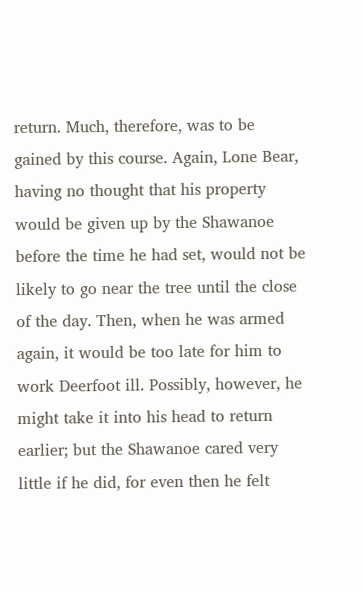return. Much, therefore, was to be gained by this course. Again, Lone Bear, having no thought that his property would be given up by the Shawanoe before the time he had set, would not be likely to go near the tree until the close of the day. Then, when he was armed again, it would be too late for him to work Deerfoot ill. Possibly, however, he might take it into his head to return earlier; but the Shawanoe cared very little if he did, for even then he felt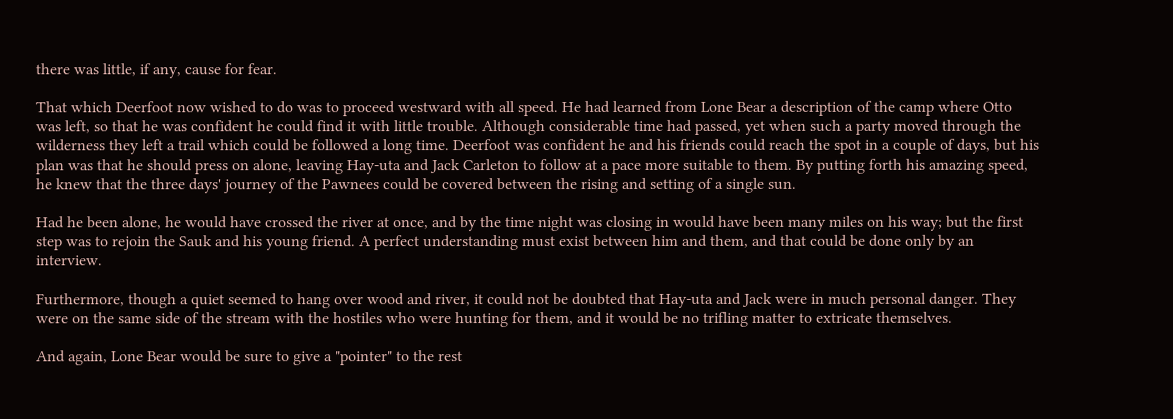there was little, if any, cause for fear.

That which Deerfoot now wished to do was to proceed westward with all speed. He had learned from Lone Bear a description of the camp where Otto was left, so that he was confident he could find it with little trouble. Although considerable time had passed, yet when such a party moved through the wilderness they left a trail which could be followed a long time. Deerfoot was confident he and his friends could reach the spot in a couple of days, but his plan was that he should press on alone, leaving Hay-uta and Jack Carleton to follow at a pace more suitable to them. By putting forth his amazing speed, he knew that the three days' journey of the Pawnees could be covered between the rising and setting of a single sun.

Had he been alone, he would have crossed the river at once, and by the time night was closing in would have been many miles on his way; but the first step was to rejoin the Sauk and his young friend. A perfect understanding must exist between him and them, and that could be done only by an interview.

Furthermore, though a quiet seemed to hang over wood and river, it could not be doubted that Hay-uta and Jack were in much personal danger. They were on the same side of the stream with the hostiles who were hunting for them, and it would be no trifling matter to extricate themselves.

And again, Lone Bear would be sure to give a "pointer" to the rest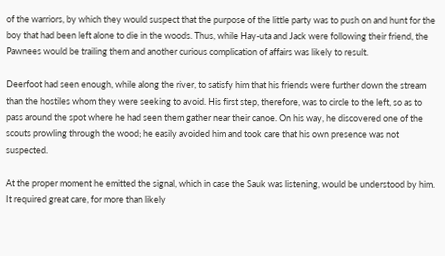of the warriors, by which they would suspect that the purpose of the little party was to push on and hunt for the boy that had been left alone to die in the woods. Thus, while Hay-uta and Jack were following their friend, the Pawnees would be trailing them and another curious complication of affairs was likely to result.

Deerfoot had seen enough, while along the river, to satisfy him that his friends were further down the stream than the hostiles whom they were seeking to avoid. His first step, therefore, was to circle to the left, so as to pass around the spot where he had seen them gather near their canoe. On his way, he discovered one of the scouts prowling through the wood; he easily avoided him and took care that his own presence was not suspected.

At the proper moment he emitted the signal, which in case the Sauk was listening, would be understood by him. It required great care, for more than likely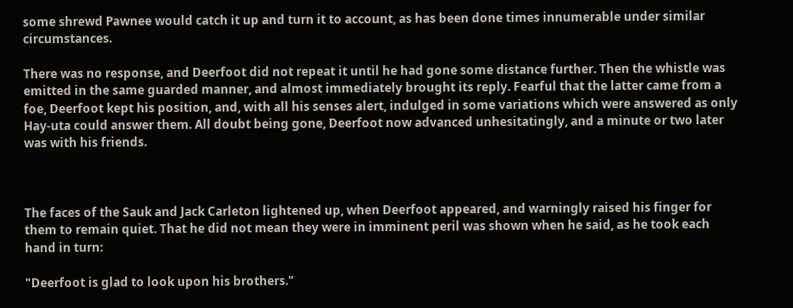some shrewd Pawnee would catch it up and turn it to account, as has been done times innumerable under similar circumstances.

There was no response, and Deerfoot did not repeat it until he had gone some distance further. Then the whistle was emitted in the same guarded manner, and almost immediately brought its reply. Fearful that the latter came from a foe, Deerfoot kept his position, and, with all his senses alert, indulged in some variations which were answered as only Hay-uta could answer them. All doubt being gone, Deerfoot now advanced unhesitatingly, and a minute or two later was with his friends.



The faces of the Sauk and Jack Carleton lightened up, when Deerfoot appeared, and warningly raised his finger for them to remain quiet. That he did not mean they were in imminent peril was shown when he said, as he took each hand in turn:

"Deerfoot is glad to look upon his brothers."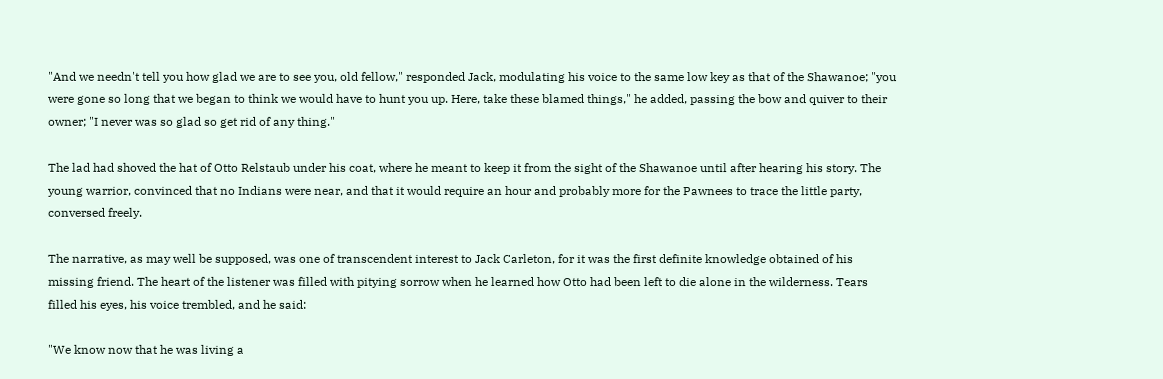"And we needn't tell you how glad we are to see you, old fellow," responded Jack, modulating his voice to the same low key as that of the Shawanoe; "you were gone so long that we began to think we would have to hunt you up. Here, take these blamed things," he added, passing the bow and quiver to their owner; "I never was so glad so get rid of any thing."

The lad had shoved the hat of Otto Relstaub under his coat, where he meant to keep it from the sight of the Shawanoe until after hearing his story. The young warrior, convinced that no Indians were near, and that it would require an hour and probably more for the Pawnees to trace the little party, conversed freely.

The narrative, as may well be supposed, was one of transcendent interest to Jack Carleton, for it was the first definite knowledge obtained of his missing friend. The heart of the listener was filled with pitying sorrow when he learned how Otto had been left to die alone in the wilderness. Tears filled his eyes, his voice trembled, and he said:

"We know now that he was living a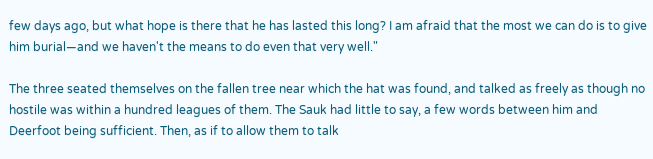few days ago, but what hope is there that he has lasted this long? I am afraid that the most we can do is to give him burial—and we haven't the means to do even that very well."

The three seated themselves on the fallen tree near which the hat was found, and talked as freely as though no hostile was within a hundred leagues of them. The Sauk had little to say, a few words between him and Deerfoot being sufficient. Then, as if to allow them to talk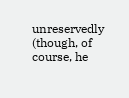unreservedly (though, of course, he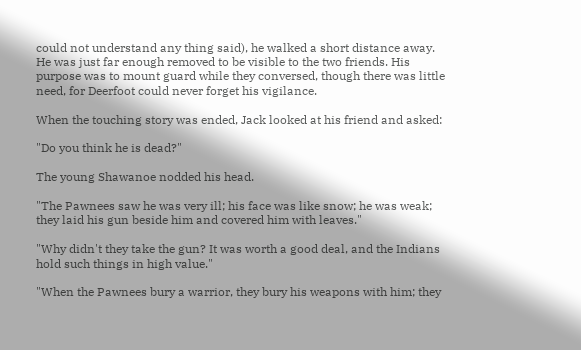could not understand any thing said), he walked a short distance away. He was just far enough removed to be visible to the two friends. His purpose was to mount guard while they conversed, though there was little need, for Deerfoot could never forget his vigilance.

When the touching story was ended, Jack looked at his friend and asked:

"Do you think he is dead?"

The young Shawanoe nodded his head.

"The Pawnees saw he was very ill; his face was like snow; he was weak; they laid his gun beside him and covered him with leaves."

"Why didn't they take the gun? It was worth a good deal, and the Indians hold such things in high value."

"When the Pawnees bury a warrior, they bury his weapons with him; they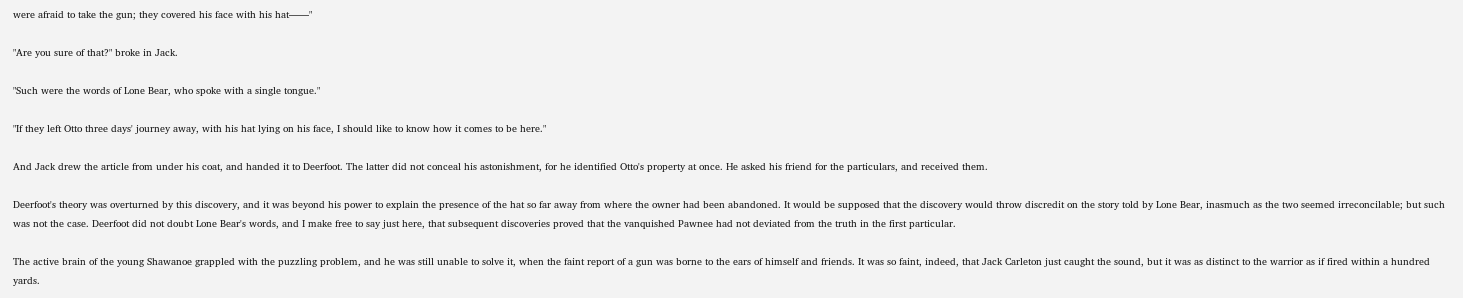were afraid to take the gun; they covered his face with his hat——"

"Are you sure of that?" broke in Jack.

"Such were the words of Lone Bear, who spoke with a single tongue."

"If they left Otto three days' journey away, with his hat lying on his face, I should like to know how it comes to be here."

And Jack drew the article from under his coat, and handed it to Deerfoot. The latter did not conceal his astonishment, for he identified Otto's property at once. He asked his friend for the particulars, and received them.

Deerfoot's theory was overturned by this discovery, and it was beyond his power to explain the presence of the hat so far away from where the owner had been abandoned. It would be supposed that the discovery would throw discredit on the story told by Lone Bear, inasmuch as the two seemed irreconcilable; but such was not the case. Deerfoot did not doubt Lone Bear's words, and I make free to say just here, that subsequent discoveries proved that the vanquished Pawnee had not deviated from the truth in the first particular.

The active brain of the young Shawanoe grappled with the puzzling problem, and he was still unable to solve it, when the faint report of a gun was borne to the ears of himself and friends. It was so faint, indeed, that Jack Carleton just caught the sound, but it was as distinct to the warrior as if fired within a hundred yards.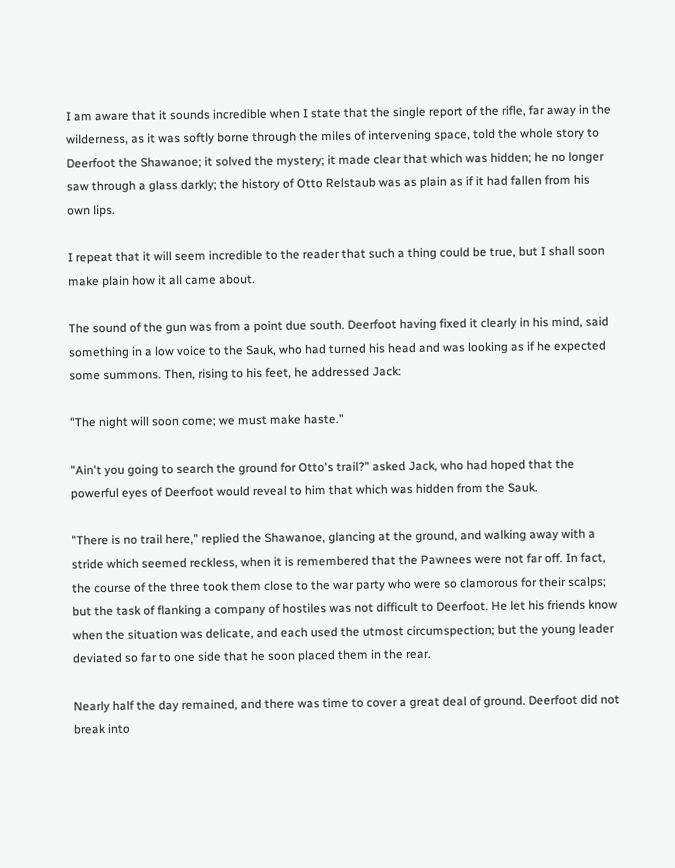I am aware that it sounds incredible when I state that the single report of the rifle, far away in the wilderness, as it was softly borne through the miles of intervening space, told the whole story to Deerfoot the Shawanoe; it solved the mystery; it made clear that which was hidden; he no longer saw through a glass darkly; the history of Otto Relstaub was as plain as if it had fallen from his own lips.

I repeat that it will seem incredible to the reader that such a thing could be true, but I shall soon make plain how it all came about.

The sound of the gun was from a point due south. Deerfoot having fixed it clearly in his mind, said something in a low voice to the Sauk, who had turned his head and was looking as if he expected some summons. Then, rising to his feet, he addressed Jack:

"The night will soon come; we must make haste."

"Ain't you going to search the ground for Otto's trail?" asked Jack, who had hoped that the powerful eyes of Deerfoot would reveal to him that which was hidden from the Sauk.

"There is no trail here," replied the Shawanoe, glancing at the ground, and walking away with a stride which seemed reckless, when it is remembered that the Pawnees were not far off. In fact, the course of the three took them close to the war party who were so clamorous for their scalps; but the task of flanking a company of hostiles was not difficult to Deerfoot. He let his friends know when the situation was delicate, and each used the utmost circumspection; but the young leader deviated so far to one side that he soon placed them in the rear.

Nearly half the day remained, and there was time to cover a great deal of ground. Deerfoot did not break into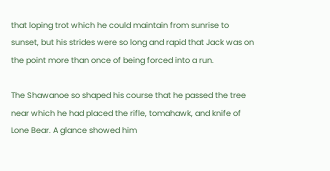that loping trot which he could maintain from sunrise to sunset, but his strides were so long and rapid that Jack was on the point more than once of being forced into a run.

The Shawanoe so shaped his course that he passed the tree near which he had placed the rifle, tomahawk, and knife of Lone Bear. A glance showed him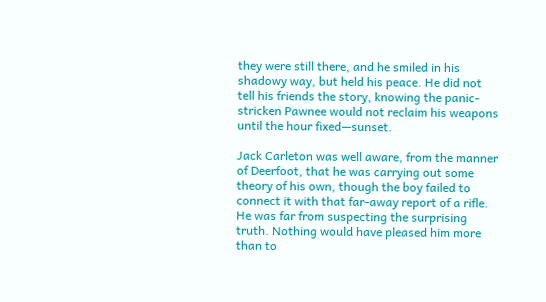they were still there, and he smiled in his shadowy way, but held his peace. He did not tell his friends the story, knowing the panic-stricken Pawnee would not reclaim his weapons until the hour fixed—sunset.

Jack Carleton was well aware, from the manner of Deerfoot, that he was carrying out some theory of his own, though the boy failed to connect it with that far-away report of a rifle. He was far from suspecting the surprising truth. Nothing would have pleased him more than to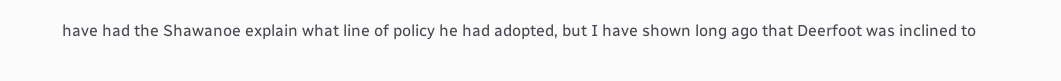have had the Shawanoe explain what line of policy he had adopted, but I have shown long ago that Deerfoot was inclined to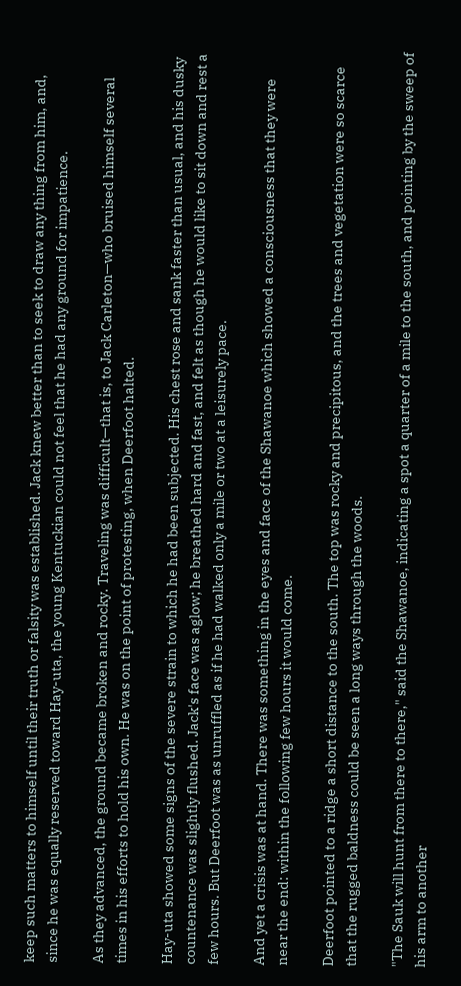keep such matters to himself until their truth or falsity was established. Jack knew better than to seek to draw any thing from him, and, since he was equally reserved toward Hay-uta, the young Kentuckian could not feel that he had any ground for impatience.

As they advanced, the ground became broken and rocky. Traveling was difficult—that is, to Jack Carleton—who bruised himself several times in his efforts to hold his own. He was on the point of protesting, when Deerfoot halted.

Hay-uta showed some signs of the severe strain to which he had been subjected. His chest rose and sank faster than usual, and his dusky countenance was slightly flushed. Jack's face was aglow; he breathed hard and fast, and felt as though he would like to sit down and rest a few hours. But Deerfoot was as unruffled as if he had walked only a mile or two at a leisurely pace.

And yet a crisis was at hand. There was something in the eyes and face of the Shawanoe which showed a consciousness that they were near the end: within the following few hours it would come.

Deerfoot pointed to a ridge a short distance to the south. The top was rocky and precipitous, and the trees and vegetation were so scarce that the rugged baldness could be seen a long ways through the woods.

"The Sauk will hunt from there to there," said the Shawanoe, indicating a spot a quarter of a mile to the south, and pointing by the sweep of his arm to another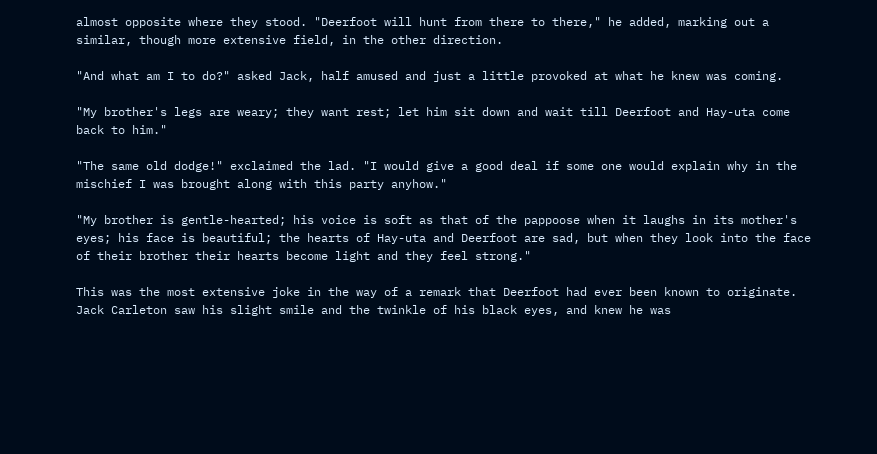almost opposite where they stood. "Deerfoot will hunt from there to there," he added, marking out a similar, though more extensive field, in the other direction.

"And what am I to do?" asked Jack, half amused and just a little provoked at what he knew was coming.

"My brother's legs are weary; they want rest; let him sit down and wait till Deerfoot and Hay-uta come back to him."

"The same old dodge!" exclaimed the lad. "I would give a good deal if some one would explain why in the mischief I was brought along with this party anyhow."

"My brother is gentle-hearted; his voice is soft as that of the pappoose when it laughs in its mother's eyes; his face is beautiful; the hearts of Hay-uta and Deerfoot are sad, but when they look into the face of their brother their hearts become light and they feel strong."

This was the most extensive joke in the way of a remark that Deerfoot had ever been known to originate. Jack Carleton saw his slight smile and the twinkle of his black eyes, and knew he was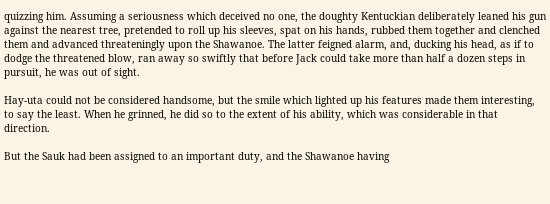quizzing him. Assuming a seriousness which deceived no one, the doughty Kentuckian deliberately leaned his gun against the nearest tree, pretended to roll up his sleeves, spat on his hands, rubbed them together and clenched them and advanced threateningly upon the Shawanoe. The latter feigned alarm, and, ducking his head, as if to dodge the threatened blow, ran away so swiftly that before Jack could take more than half a dozen steps in pursuit, he was out of sight.

Hay-uta could not be considered handsome, but the smile which lighted up his features made them interesting, to say the least. When he grinned, he did so to the extent of his ability, which was considerable in that direction.

But the Sauk had been assigned to an important duty, and the Shawanoe having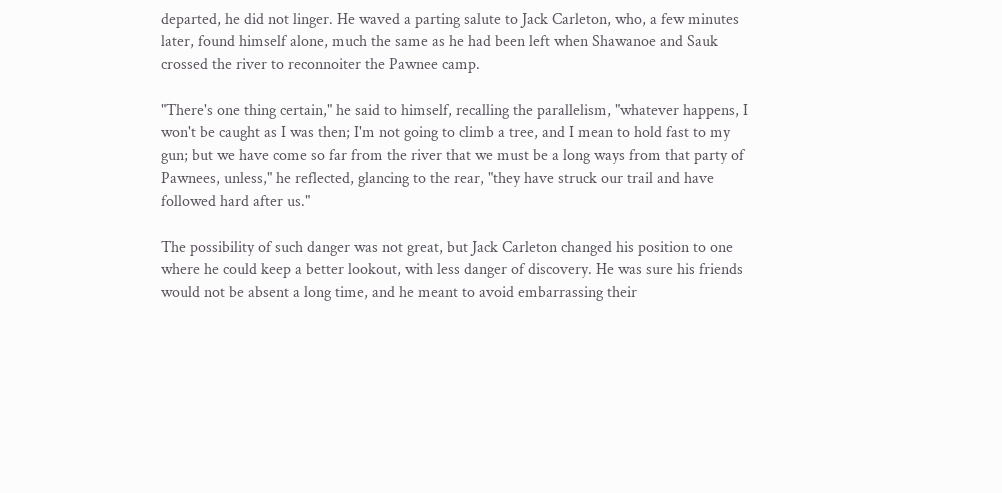departed, he did not linger. He waved a parting salute to Jack Carleton, who, a few minutes later, found himself alone, much the same as he had been left when Shawanoe and Sauk crossed the river to reconnoiter the Pawnee camp.

"There's one thing certain," he said to himself, recalling the parallelism, "whatever happens, I won't be caught as I was then; I'm not going to climb a tree, and I mean to hold fast to my gun; but we have come so far from the river that we must be a long ways from that party of Pawnees, unless," he reflected, glancing to the rear, "they have struck our trail and have followed hard after us."

The possibility of such danger was not great, but Jack Carleton changed his position to one where he could keep a better lookout, with less danger of discovery. He was sure his friends would not be absent a long time, and he meant to avoid embarrassing their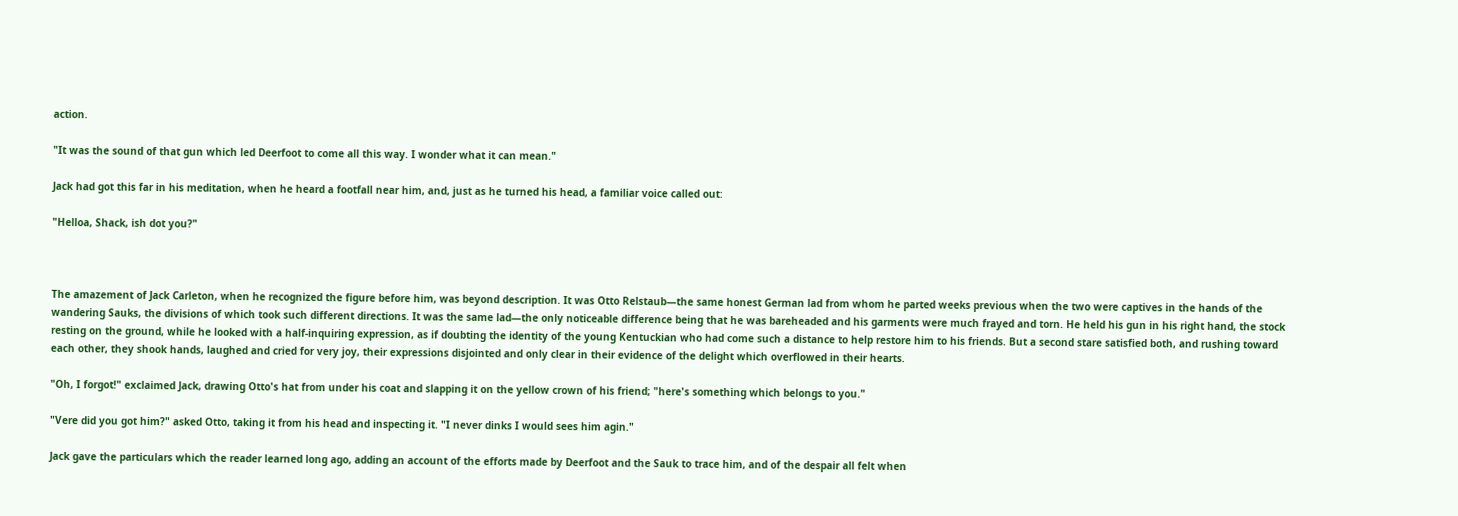action.

"It was the sound of that gun which led Deerfoot to come all this way. I wonder what it can mean."

Jack had got this far in his meditation, when he heard a footfall near him, and, just as he turned his head, a familiar voice called out:

"Helloa, Shack, ish dot you?"



The amazement of Jack Carleton, when he recognized the figure before him, was beyond description. It was Otto Relstaub—the same honest German lad from whom he parted weeks previous when the two were captives in the hands of the wandering Sauks, the divisions of which took such different directions. It was the same lad—the only noticeable difference being that he was bareheaded and his garments were much frayed and torn. He held his gun in his right hand, the stock resting on the ground, while he looked with a half-inquiring expression, as if doubting the identity of the young Kentuckian who had come such a distance to help restore him to his friends. But a second stare satisfied both, and rushing toward each other, they shook hands, laughed and cried for very joy, their expressions disjointed and only clear in their evidence of the delight which overflowed in their hearts.

"Oh, I forgot!" exclaimed Jack, drawing Otto's hat from under his coat and slapping it on the yellow crown of his friend; "here's something which belongs to you."

"Vere did you got him?" asked Otto, taking it from his head and inspecting it. "I never dinks I would sees him agin."

Jack gave the particulars which the reader learned long ago, adding an account of the efforts made by Deerfoot and the Sauk to trace him, and of the despair all felt when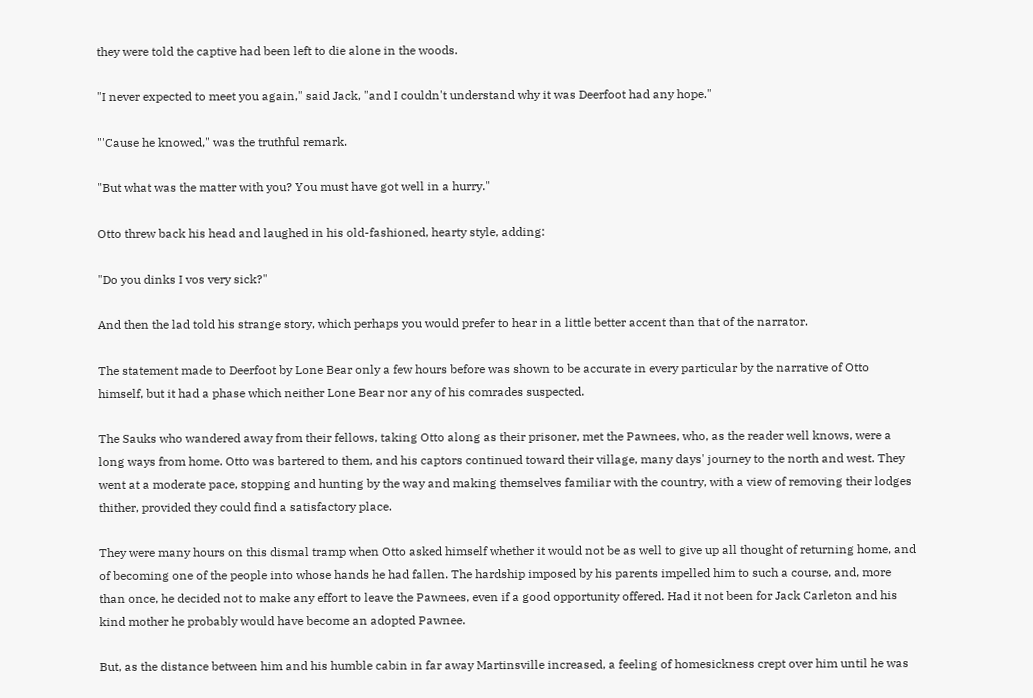they were told the captive had been left to die alone in the woods.

"I never expected to meet you again," said Jack, "and I couldn't understand why it was Deerfoot had any hope."

"'Cause he knowed," was the truthful remark.

"But what was the matter with you? You must have got well in a hurry."

Otto threw back his head and laughed in his old-fashioned, hearty style, adding:

"Do you dinks I vos very sick?"

And then the lad told his strange story, which perhaps you would prefer to hear in a little better accent than that of the narrator.

The statement made to Deerfoot by Lone Bear only a few hours before was shown to be accurate in every particular by the narrative of Otto himself, but it had a phase which neither Lone Bear nor any of his comrades suspected.

The Sauks who wandered away from their fellows, taking Otto along as their prisoner, met the Pawnees, who, as the reader well knows, were a long ways from home. Otto was bartered to them, and his captors continued toward their village, many days' journey to the north and west. They went at a moderate pace, stopping and hunting by the way and making themselves familiar with the country, with a view of removing their lodges thither, provided they could find a satisfactory place.

They were many hours on this dismal tramp when Otto asked himself whether it would not be as well to give up all thought of returning home, and of becoming one of the people into whose hands he had fallen. The hardship imposed by his parents impelled him to such a course, and, more than once, he decided not to make any effort to leave the Pawnees, even if a good opportunity offered. Had it not been for Jack Carleton and his kind mother he probably would have become an adopted Pawnee.

But, as the distance between him and his humble cabin in far away Martinsville increased, a feeling of homesickness crept over him until he was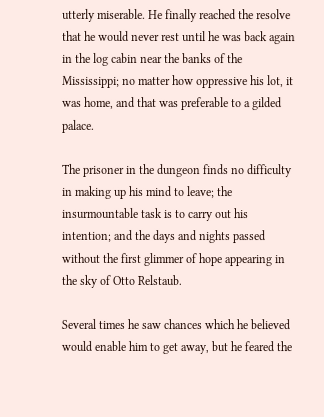utterly miserable. He finally reached the resolve that he would never rest until he was back again in the log cabin near the banks of the Mississippi; no matter how oppressive his lot, it was home, and that was preferable to a gilded palace.

The prisoner in the dungeon finds no difficulty in making up his mind to leave; the insurmountable task is to carry out his intention; and the days and nights passed without the first glimmer of hope appearing in the sky of Otto Relstaub.

Several times he saw chances which he believed would enable him to get away, but he feared the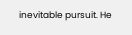inevitable pursuit. He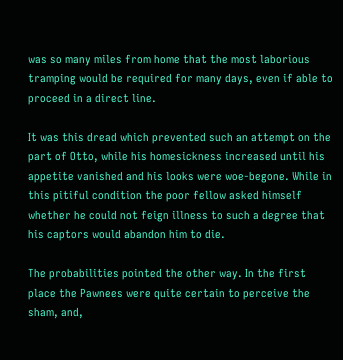was so many miles from home that the most laborious tramping would be required for many days, even if able to proceed in a direct line.

It was this dread which prevented such an attempt on the part of Otto, while his homesickness increased until his appetite vanished and his looks were woe-begone. While in this pitiful condition the poor fellow asked himself whether he could not feign illness to such a degree that his captors would abandon him to die.

The probabilities pointed the other way. In the first place the Pawnees were quite certain to perceive the sham, and,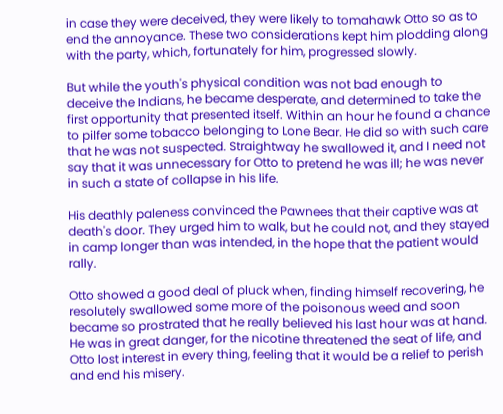in case they were deceived, they were likely to tomahawk Otto so as to end the annoyance. These two considerations kept him plodding along with the party, which, fortunately for him, progressed slowly.

But while the youth's physical condition was not bad enough to deceive the Indians, he became desperate, and determined to take the first opportunity that presented itself. Within an hour he found a chance to pilfer some tobacco belonging to Lone Bear. He did so with such care that he was not suspected. Straightway he swallowed it, and I need not say that it was unnecessary for Otto to pretend he was ill; he was never in such a state of collapse in his life.

His deathly paleness convinced the Pawnees that their captive was at death's door. They urged him to walk, but he could not, and they stayed in camp longer than was intended, in the hope that the patient would rally.

Otto showed a good deal of pluck when, finding himself recovering, he resolutely swallowed some more of the poisonous weed and soon became so prostrated that he really believed his last hour was at hand. He was in great danger, for the nicotine threatened the seat of life, and Otto lost interest in every thing, feeling that it would be a relief to perish and end his misery.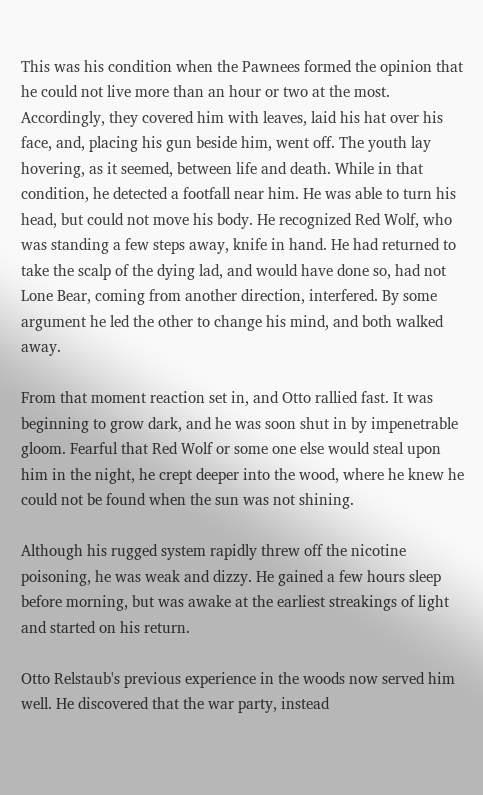This was his condition when the Pawnees formed the opinion that he could not live more than an hour or two at the most. Accordingly, they covered him with leaves, laid his hat over his face, and, placing his gun beside him, went off. The youth lay hovering, as it seemed, between life and death. While in that condition, he detected a footfall near him. He was able to turn his head, but could not move his body. He recognized Red Wolf, who was standing a few steps away, knife in hand. He had returned to take the scalp of the dying lad, and would have done so, had not Lone Bear, coming from another direction, interfered. By some argument he led the other to change his mind, and both walked away.

From that moment reaction set in, and Otto rallied fast. It was beginning to grow dark, and he was soon shut in by impenetrable gloom. Fearful that Red Wolf or some one else would steal upon him in the night, he crept deeper into the wood, where he knew he could not be found when the sun was not shining.

Although his rugged system rapidly threw off the nicotine poisoning, he was weak and dizzy. He gained a few hours sleep before morning, but was awake at the earliest streakings of light and started on his return.

Otto Relstaub's previous experience in the woods now served him well. He discovered that the war party, instead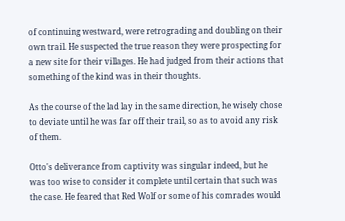of continuing westward, were retrograding and doubling on their own trail. He suspected the true reason they were prospecting for a new site for their villages. He had judged from their actions that something of the kind was in their thoughts.

As the course of the lad lay in the same direction, he wisely chose to deviate until he was far off their trail, so as to avoid any risk of them.

Otto's deliverance from captivity was singular indeed, but he was too wise to consider it complete until certain that such was the case. He feared that Red Wolf or some of his comrades would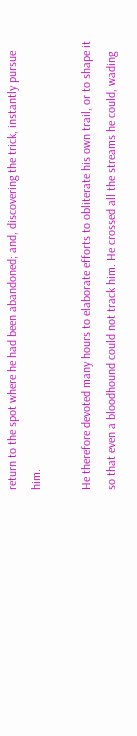return to the spot where he had been abandoned; and, discovering the trick, instantly pursue him.

He therefore devoted many hours to elaborate efforts to obliterate his own trail, or to shape it so that even a bloodhound could not track him. He crossed all the streams he could, wading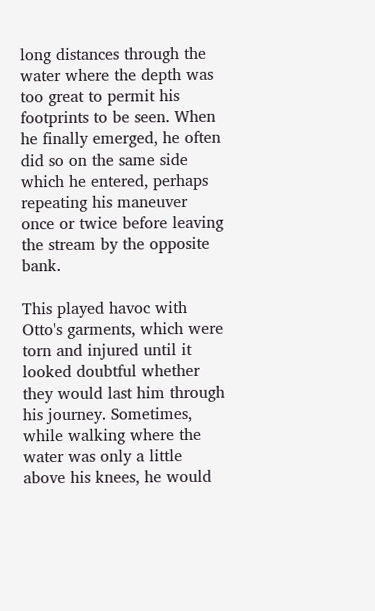long distances through the water where the depth was too great to permit his footprints to be seen. When he finally emerged, he often did so on the same side which he entered, perhaps repeating his maneuver once or twice before leaving the stream by the opposite bank.

This played havoc with Otto's garments, which were torn and injured until it looked doubtful whether they would last him through his journey. Sometimes, while walking where the water was only a little above his knees, he would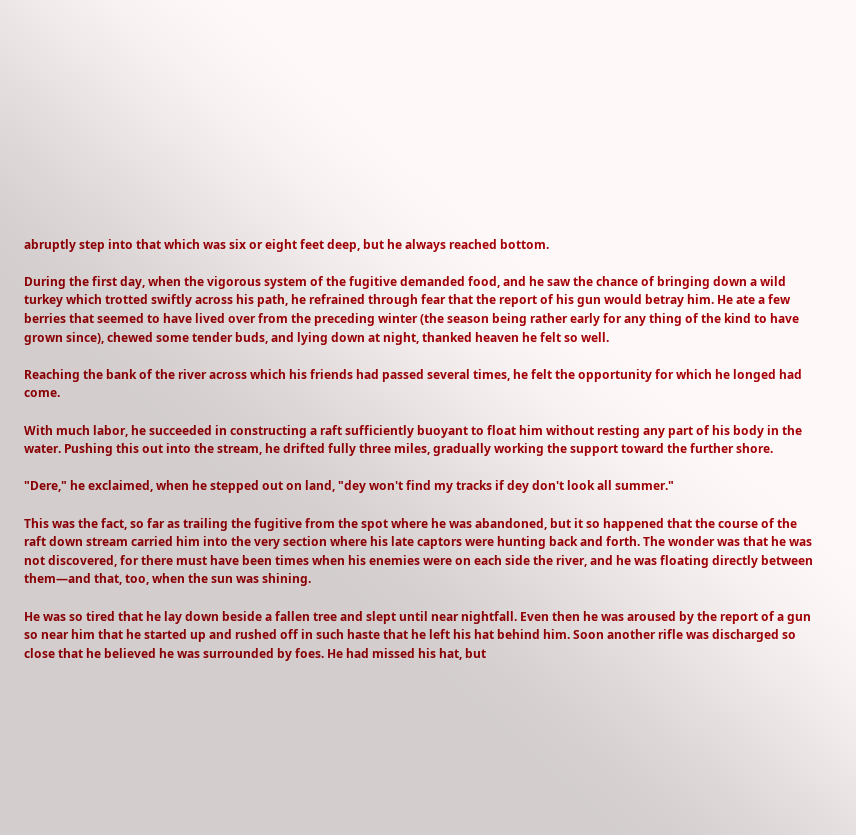abruptly step into that which was six or eight feet deep, but he always reached bottom.

During the first day, when the vigorous system of the fugitive demanded food, and he saw the chance of bringing down a wild turkey which trotted swiftly across his path, he refrained through fear that the report of his gun would betray him. He ate a few berries that seemed to have lived over from the preceding winter (the season being rather early for any thing of the kind to have grown since), chewed some tender buds, and lying down at night, thanked heaven he felt so well.

Reaching the bank of the river across which his friends had passed several times, he felt the opportunity for which he longed had come.

With much labor, he succeeded in constructing a raft sufficiently buoyant to float him without resting any part of his body in the water. Pushing this out into the stream, he drifted fully three miles, gradually working the support toward the further shore.

"Dere," he exclaimed, when he stepped out on land, "dey won't find my tracks if dey don't look all summer."

This was the fact, so far as trailing the fugitive from the spot where he was abandoned, but it so happened that the course of the raft down stream carried him into the very section where his late captors were hunting back and forth. The wonder was that he was not discovered, for there must have been times when his enemies were on each side the river, and he was floating directly between them—and that, too, when the sun was shining.

He was so tired that he lay down beside a fallen tree and slept until near nightfall. Even then he was aroused by the report of a gun so near him that he started up and rushed off in such haste that he left his hat behind him. Soon another rifle was discharged so close that he believed he was surrounded by foes. He had missed his hat, but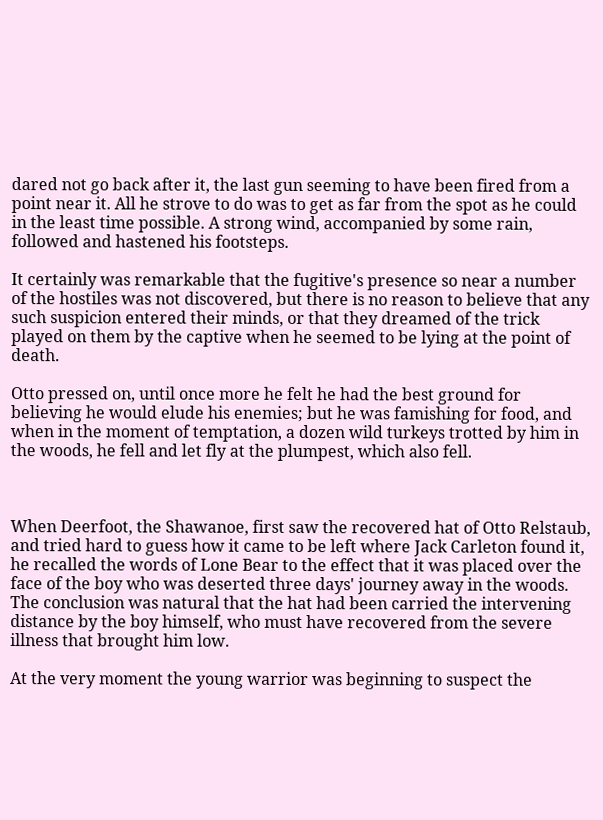dared not go back after it, the last gun seeming to have been fired from a point near it. All he strove to do was to get as far from the spot as he could in the least time possible. A strong wind, accompanied by some rain, followed and hastened his footsteps.

It certainly was remarkable that the fugitive's presence so near a number of the hostiles was not discovered, but there is no reason to believe that any such suspicion entered their minds, or that they dreamed of the trick played on them by the captive when he seemed to be lying at the point of death.

Otto pressed on, until once more he felt he had the best ground for believing he would elude his enemies; but he was famishing for food, and when in the moment of temptation, a dozen wild turkeys trotted by him in the woods, he fell and let fly at the plumpest, which also fell.



When Deerfoot, the Shawanoe, first saw the recovered hat of Otto Relstaub, and tried hard to guess how it came to be left where Jack Carleton found it, he recalled the words of Lone Bear to the effect that it was placed over the face of the boy who was deserted three days' journey away in the woods. The conclusion was natural that the hat had been carried the intervening distance by the boy himself, who must have recovered from the severe illness that brought him low.

At the very moment the young warrior was beginning to suspect the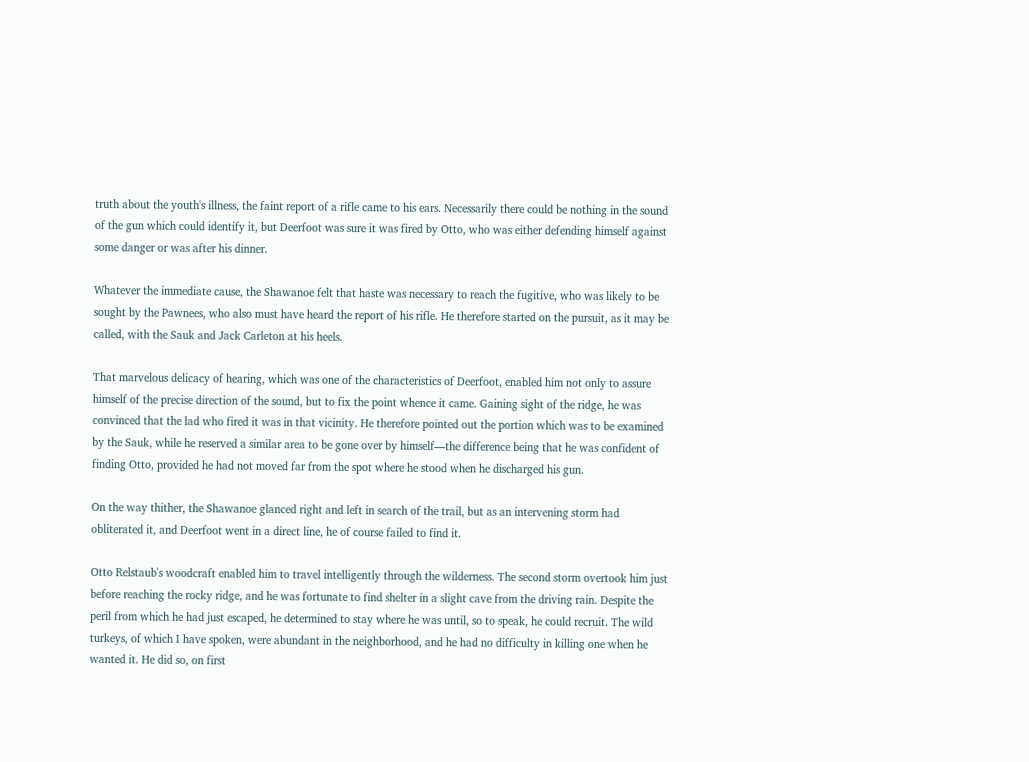truth about the youth's illness, the faint report of a rifle came to his ears. Necessarily there could be nothing in the sound of the gun which could identify it, but Deerfoot was sure it was fired by Otto, who was either defending himself against some danger or was after his dinner.

Whatever the immediate cause, the Shawanoe felt that haste was necessary to reach the fugitive, who was likely to be sought by the Pawnees, who also must have heard the report of his rifle. He therefore started on the pursuit, as it may be called, with the Sauk and Jack Carleton at his heels.

That marvelous delicacy of hearing, which was one of the characteristics of Deerfoot, enabled him not only to assure himself of the precise direction of the sound, but to fix the point whence it came. Gaining sight of the ridge, he was convinced that the lad who fired it was in that vicinity. He therefore pointed out the portion which was to be examined by the Sauk, while he reserved a similar area to be gone over by himself—the difference being that he was confident of finding Otto, provided he had not moved far from the spot where he stood when he discharged his gun.

On the way thither, the Shawanoe glanced right and left in search of the trail, but as an intervening storm had obliterated it, and Deerfoot went in a direct line, he of course failed to find it.

Otto Relstaub's woodcraft enabled him to travel intelligently through the wilderness. The second storm overtook him just before reaching the rocky ridge, and he was fortunate to find shelter in a slight cave from the driving rain. Despite the peril from which he had just escaped, he determined to stay where he was until, so to speak, he could recruit. The wild turkeys, of which I have spoken, were abundant in the neighborhood, and he had no difficulty in killing one when he wanted it. He did so, on first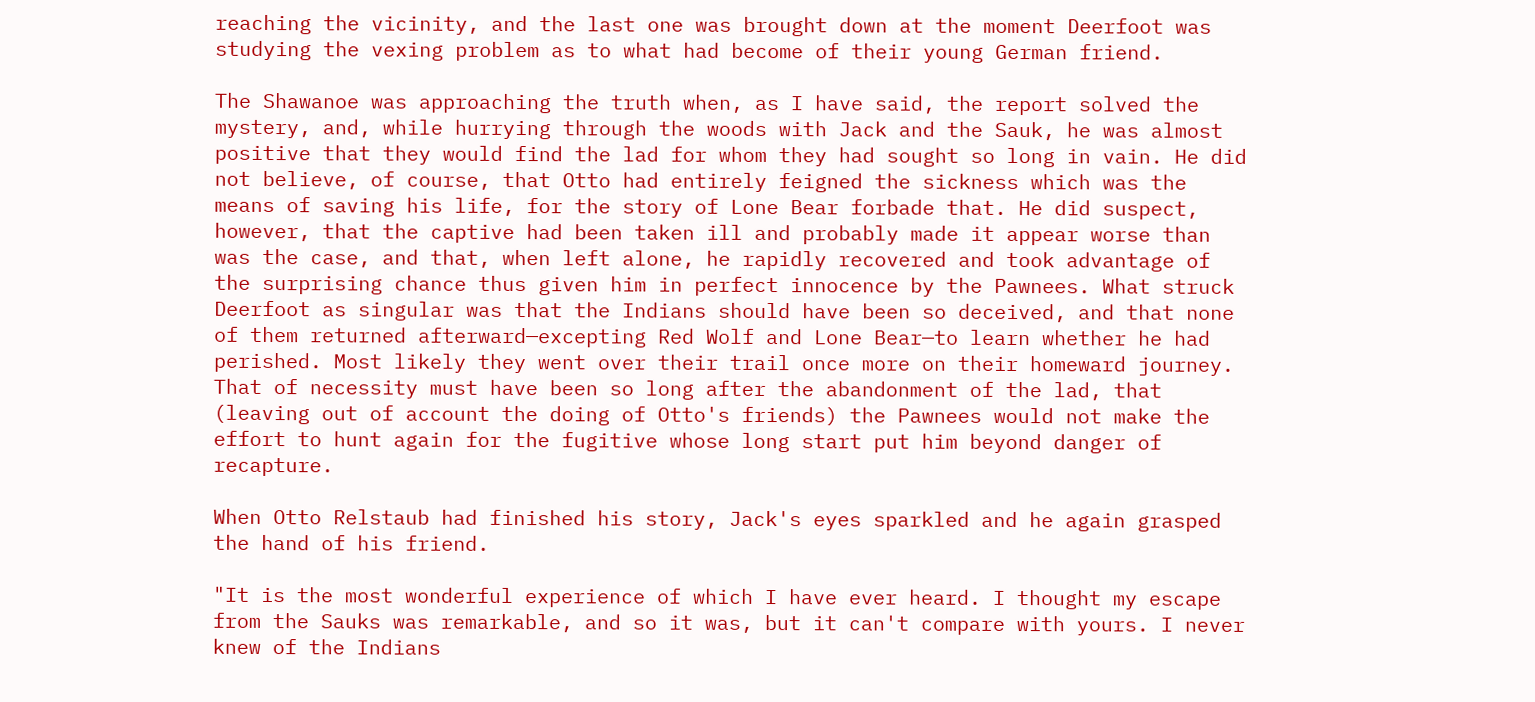reaching the vicinity, and the last one was brought down at the moment Deerfoot was studying the vexing problem as to what had become of their young German friend.

The Shawanoe was approaching the truth when, as I have said, the report solved the mystery, and, while hurrying through the woods with Jack and the Sauk, he was almost positive that they would find the lad for whom they had sought so long in vain. He did not believe, of course, that Otto had entirely feigned the sickness which was the means of saving his life, for the story of Lone Bear forbade that. He did suspect, however, that the captive had been taken ill and probably made it appear worse than was the case, and that, when left alone, he rapidly recovered and took advantage of the surprising chance thus given him in perfect innocence by the Pawnees. What struck Deerfoot as singular was that the Indians should have been so deceived, and that none of them returned afterward—excepting Red Wolf and Lone Bear—to learn whether he had perished. Most likely they went over their trail once more on their homeward journey. That of necessity must have been so long after the abandonment of the lad, that (leaving out of account the doing of Otto's friends) the Pawnees would not make the effort to hunt again for the fugitive whose long start put him beyond danger of recapture.

When Otto Relstaub had finished his story, Jack's eyes sparkled and he again grasped the hand of his friend.

"It is the most wonderful experience of which I have ever heard. I thought my escape from the Sauks was remarkable, and so it was, but it can't compare with yours. I never knew of the Indians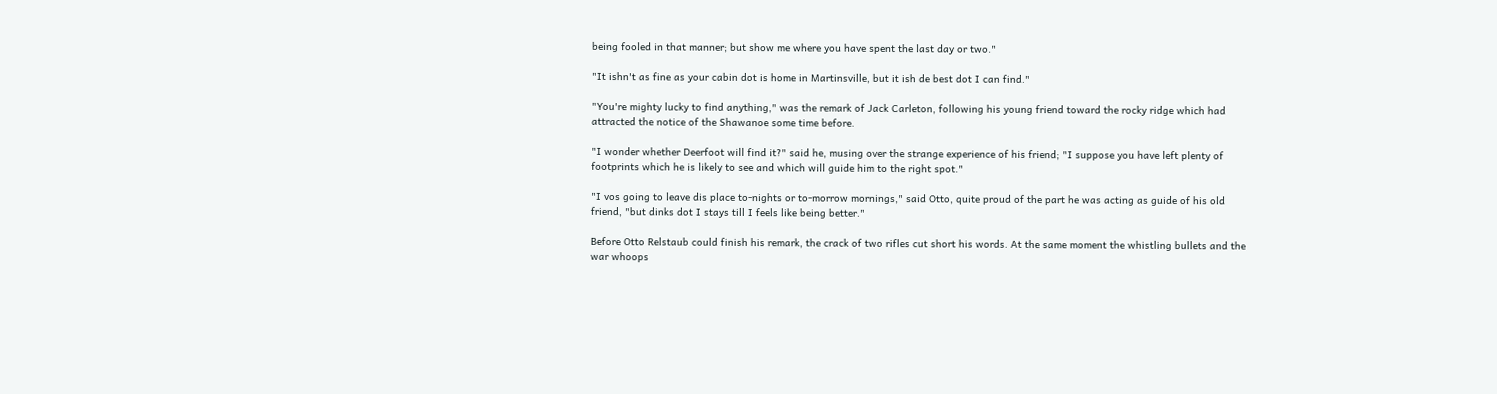being fooled in that manner; but show me where you have spent the last day or two."

"It ishn't as fine as your cabin dot is home in Martinsville, but it ish de best dot I can find."

"You're mighty lucky to find anything," was the remark of Jack Carleton, following his young friend toward the rocky ridge which had attracted the notice of the Shawanoe some time before.

"I wonder whether Deerfoot will find it?" said he, musing over the strange experience of his friend; "I suppose you have left plenty of footprints which he is likely to see and which will guide him to the right spot."

"I vos going to leave dis place to-nights or to-morrow mornings," said Otto, quite proud of the part he was acting as guide of his old friend, "but dinks dot I stays till I feels like being better."

Before Otto Relstaub could finish his remark, the crack of two rifles cut short his words. At the same moment the whistling bullets and the war whoops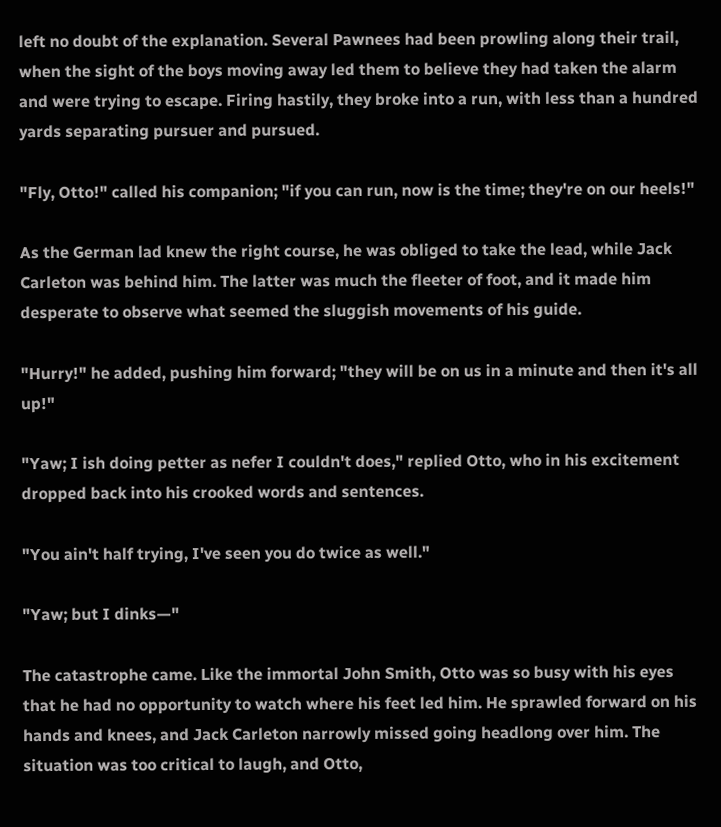left no doubt of the explanation. Several Pawnees had been prowling along their trail, when the sight of the boys moving away led them to believe they had taken the alarm and were trying to escape. Firing hastily, they broke into a run, with less than a hundred yards separating pursuer and pursued.

"Fly, Otto!" called his companion; "if you can run, now is the time; they're on our heels!"

As the German lad knew the right course, he was obliged to take the lead, while Jack Carleton was behind him. The latter was much the fleeter of foot, and it made him desperate to observe what seemed the sluggish movements of his guide.

"Hurry!" he added, pushing him forward; "they will be on us in a minute and then it's all up!"

"Yaw; I ish doing petter as nefer I couldn't does," replied Otto, who in his excitement dropped back into his crooked words and sentences.

"You ain't half trying, I've seen you do twice as well."

"Yaw; but I dinks—"

The catastrophe came. Like the immortal John Smith, Otto was so busy with his eyes that he had no opportunity to watch where his feet led him. He sprawled forward on his hands and knees, and Jack Carleton narrowly missed going headlong over him. The situation was too critical to laugh, and Otto,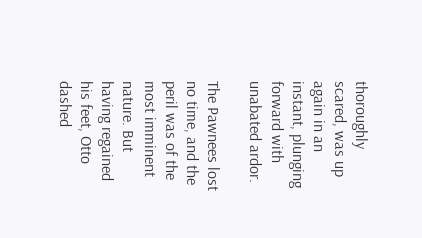thoroughly scared, was up again in an instant, plunging forward with unabated ardor.

The Pawnees lost no time, and the peril was of the most imminent nature. But having regained his feet, Otto dashed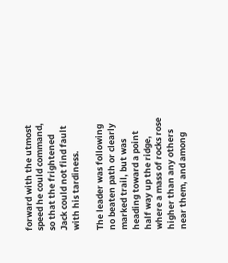forward with the utmost speed he could command, so that the frightened Jack could not find fault with his tardiness.

The leader was following no beaten path or clearly marked trail, but was heading toward a point half way up the ridge, where a mass of rocks rose higher than any others near them, and among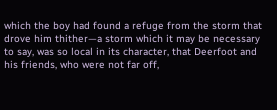which the boy had found a refuge from the storm that drove him thither—a storm which it may be necessary to say, was so local in its character, that Deerfoot and his friends, who were not far off,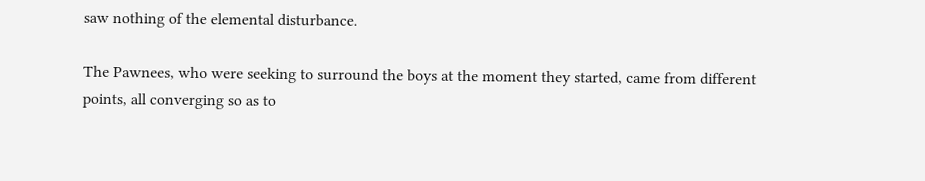saw nothing of the elemental disturbance.

The Pawnees, who were seeking to surround the boys at the moment they started, came from different points, all converging so as to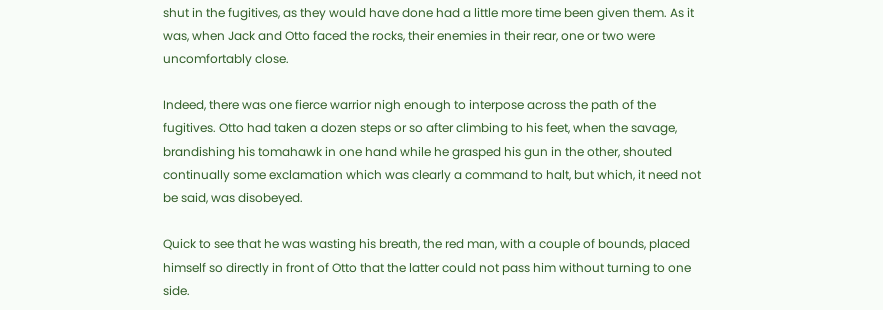shut in the fugitives, as they would have done had a little more time been given them. As it was, when Jack and Otto faced the rocks, their enemies in their rear, one or two were uncomfortably close.

Indeed, there was one fierce warrior nigh enough to interpose across the path of the fugitives. Otto had taken a dozen steps or so after climbing to his feet, when the savage, brandishing his tomahawk in one hand while he grasped his gun in the other, shouted continually some exclamation which was clearly a command to halt, but which, it need not be said, was disobeyed.

Quick to see that he was wasting his breath, the red man, with a couple of bounds, placed himself so directly in front of Otto that the latter could not pass him without turning to one side.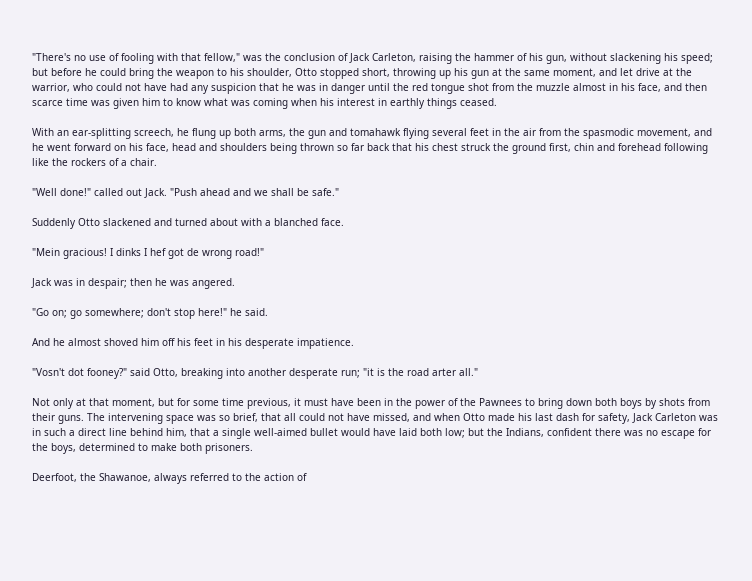"There's no use of fooling with that fellow," was the conclusion of Jack Carleton, raising the hammer of his gun, without slackening his speed; but before he could bring the weapon to his shoulder, Otto stopped short, throwing up his gun at the same moment, and let drive at the warrior, who could not have had any suspicion that he was in danger until the red tongue shot from the muzzle almost in his face, and then scarce time was given him to know what was coming when his interest in earthly things ceased.

With an ear-splitting screech, he flung up both arms, the gun and tomahawk flying several feet in the air from the spasmodic movement, and he went forward on his face, head and shoulders being thrown so far back that his chest struck the ground first, chin and forehead following like the rockers of a chair.

"Well done!" called out Jack. "Push ahead and we shall be safe."

Suddenly Otto slackened and turned about with a blanched face.

"Mein gracious! I dinks I hef got de wrong road!"

Jack was in despair; then he was angered.

"Go on; go somewhere; don't stop here!" he said.

And he almost shoved him off his feet in his desperate impatience.

"Vosn't dot fooney?" said Otto, breaking into another desperate run; "it is the road arter all."

Not only at that moment, but for some time previous, it must have been in the power of the Pawnees to bring down both boys by shots from their guns. The intervening space was so brief, that all could not have missed, and when Otto made his last dash for safety, Jack Carleton was in such a direct line behind him, that a single well-aimed bullet would have laid both low; but the Indians, confident there was no escape for the boys, determined to make both prisoners.

Deerfoot, the Shawanoe, always referred to the action of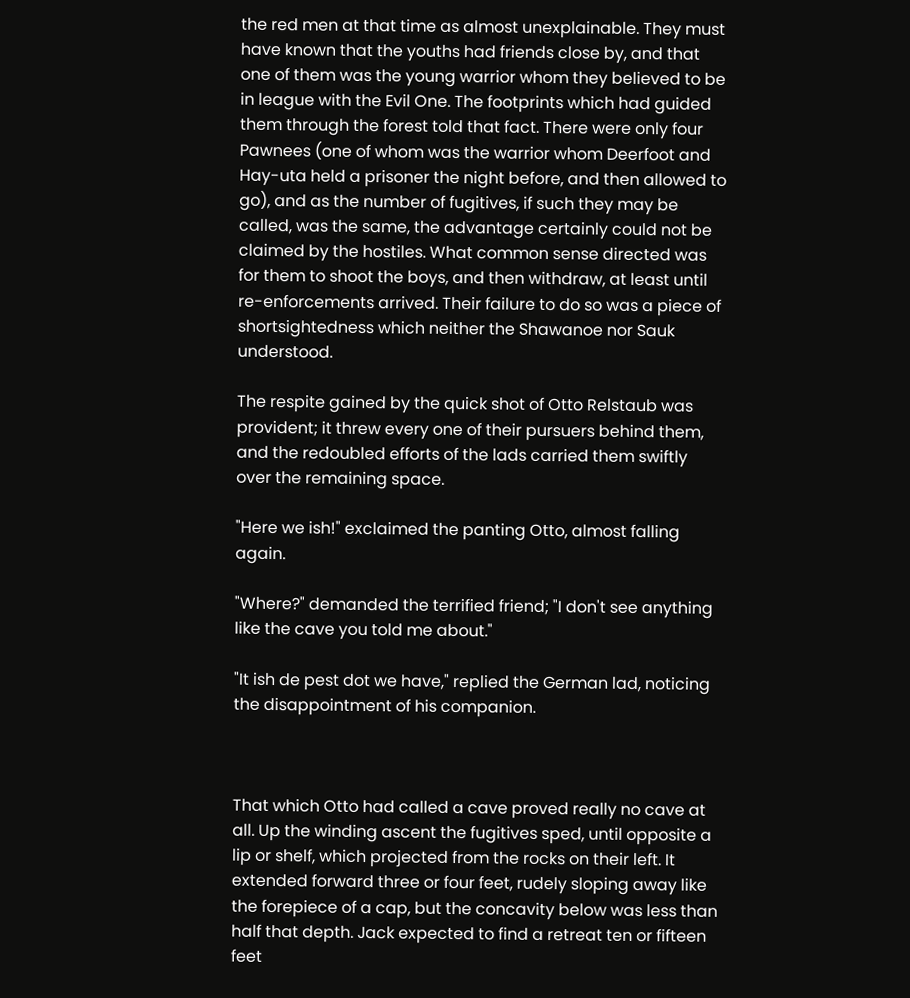the red men at that time as almost unexplainable. They must have known that the youths had friends close by, and that one of them was the young warrior whom they believed to be in league with the Evil One. The footprints which had guided them through the forest told that fact. There were only four Pawnees (one of whom was the warrior whom Deerfoot and Hay-uta held a prisoner the night before, and then allowed to go), and as the number of fugitives, if such they may be called, was the same, the advantage certainly could not be claimed by the hostiles. What common sense directed was for them to shoot the boys, and then withdraw, at least until re-enforcements arrived. Their failure to do so was a piece of shortsightedness which neither the Shawanoe nor Sauk understood.

The respite gained by the quick shot of Otto Relstaub was provident; it threw every one of their pursuers behind them, and the redoubled efforts of the lads carried them swiftly over the remaining space.

"Here we ish!" exclaimed the panting Otto, almost falling again.

"Where?" demanded the terrified friend; "I don't see anything like the cave you told me about."

"It ish de pest dot we have," replied the German lad, noticing the disappointment of his companion.



That which Otto had called a cave proved really no cave at all. Up the winding ascent the fugitives sped, until opposite a lip or shelf, which projected from the rocks on their left. It extended forward three or four feet, rudely sloping away like the forepiece of a cap, but the concavity below was less than half that depth. Jack expected to find a retreat ten or fifteen feet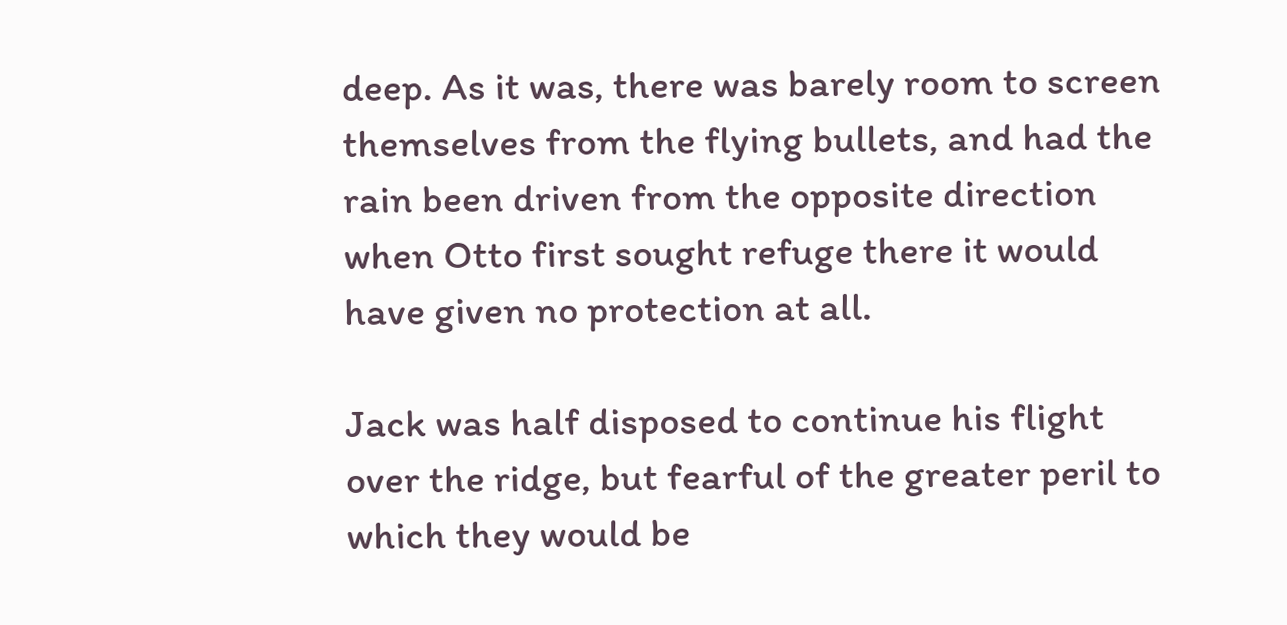deep. As it was, there was barely room to screen themselves from the flying bullets, and had the rain been driven from the opposite direction when Otto first sought refuge there it would have given no protection at all.

Jack was half disposed to continue his flight over the ridge, but fearful of the greater peril to which they would be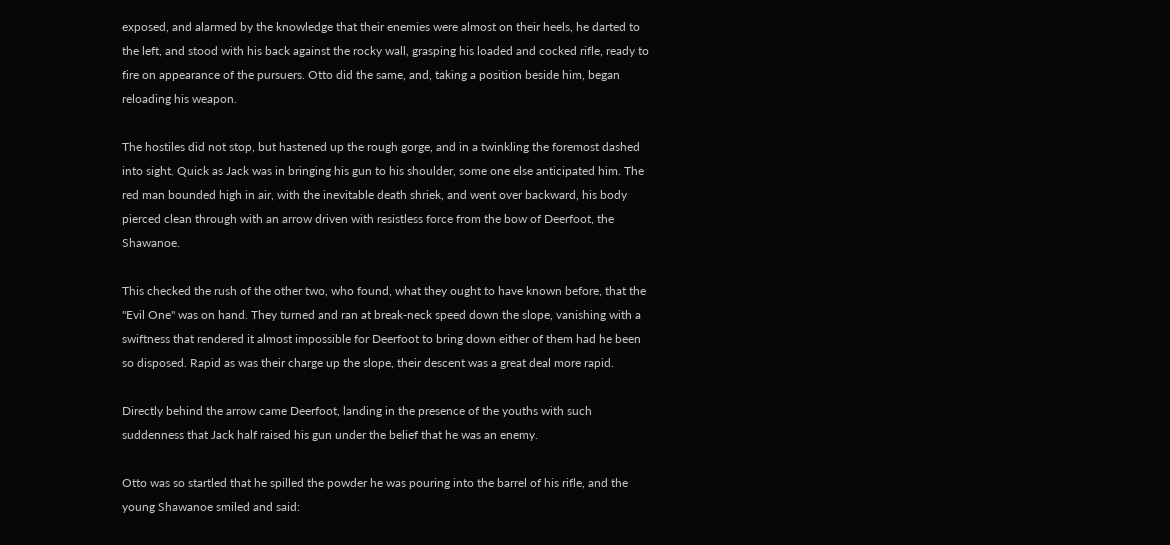exposed, and alarmed by the knowledge that their enemies were almost on their heels, he darted to the left, and stood with his back against the rocky wall, grasping his loaded and cocked rifle, ready to fire on appearance of the pursuers. Otto did the same, and, taking a position beside him, began reloading his weapon.

The hostiles did not stop, but hastened up the rough gorge, and in a twinkling the foremost dashed into sight. Quick as Jack was in bringing his gun to his shoulder, some one else anticipated him. The red man bounded high in air, with the inevitable death shriek, and went over backward, his body pierced clean through with an arrow driven with resistless force from the bow of Deerfoot, the Shawanoe.

This checked the rush of the other two, who found, what they ought to have known before, that the "Evil One" was on hand. They turned and ran at break-neck speed down the slope, vanishing with a swiftness that rendered it almost impossible for Deerfoot to bring down either of them had he been so disposed. Rapid as was their charge up the slope, their descent was a great deal more rapid.

Directly behind the arrow came Deerfoot, landing in the presence of the youths with such suddenness that Jack half raised his gun under the belief that he was an enemy.

Otto was so startled that he spilled the powder he was pouring into the barrel of his rifle, and the young Shawanoe smiled and said: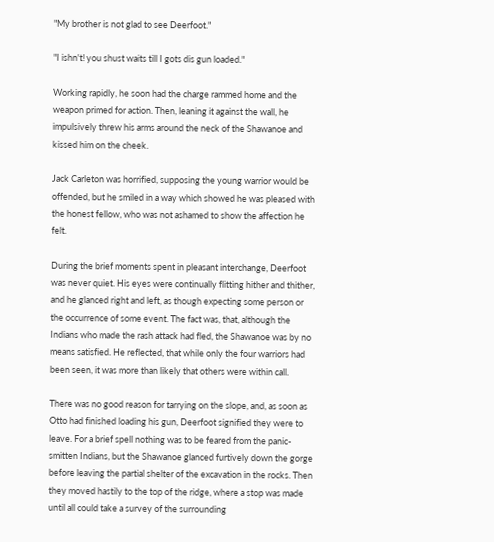"My brother is not glad to see Deerfoot."

"I ishn't! you shust waits till I gots dis gun loaded."

Working rapidly, he soon had the charge rammed home and the weapon primed for action. Then, leaning it against the wall, he impulsively threw his arms around the neck of the Shawanoe and kissed him on the cheek.

Jack Carleton was horrified, supposing the young warrior would be offended, but he smiled in a way which showed he was pleased with the honest fellow, who was not ashamed to show the affection he felt.

During the brief moments spent in pleasant interchange, Deerfoot was never quiet. His eyes were continually flitting hither and thither, and he glanced right and left, as though expecting some person or the occurrence of some event. The fact was, that, although the Indians who made the rash attack had fled, the Shawanoe was by no means satisfied. He reflected, that while only the four warriors had been seen, it was more than likely that others were within call.

There was no good reason for tarrying on the slope, and, as soon as Otto had finished loading his gun, Deerfoot signified they were to leave. For a brief spell nothing was to be feared from the panic-smitten Indians, but the Shawanoe glanced furtively down the gorge before leaving the partial shelter of the excavation in the rocks. Then they moved hastily to the top of the ridge, where a stop was made until all could take a survey of the surrounding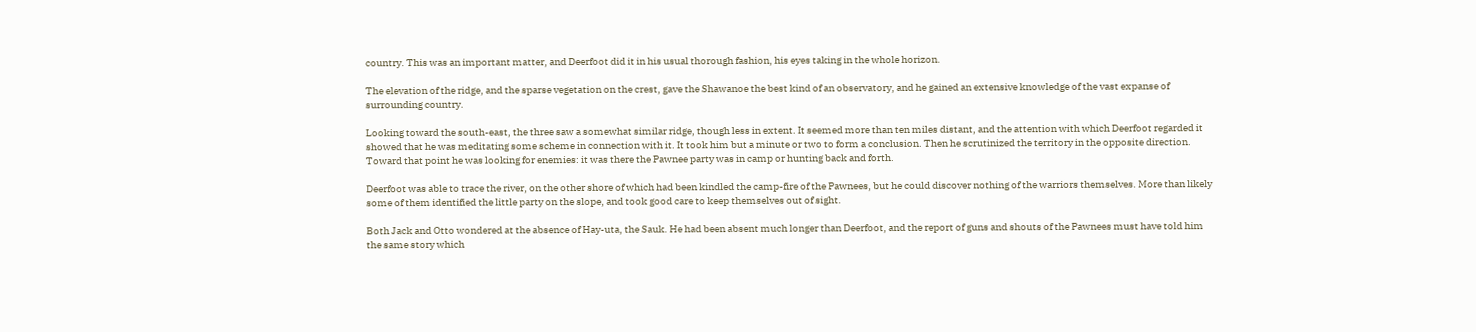country. This was an important matter, and Deerfoot did it in his usual thorough fashion, his eyes taking in the whole horizon.

The elevation of the ridge, and the sparse vegetation on the crest, gave the Shawanoe the best kind of an observatory, and he gained an extensive knowledge of the vast expanse of surrounding country.

Looking toward the south-east, the three saw a somewhat similar ridge, though less in extent. It seemed more than ten miles distant, and the attention with which Deerfoot regarded it showed that he was meditating some scheme in connection with it. It took him but a minute or two to form a conclusion. Then he scrutinized the territory in the opposite direction. Toward that point he was looking for enemies: it was there the Pawnee party was in camp or hunting back and forth.

Deerfoot was able to trace the river, on the other shore of which had been kindled the camp-fire of the Pawnees, but he could discover nothing of the warriors themselves. More than likely some of them identified the little party on the slope, and took good care to keep themselves out of sight.

Both Jack and Otto wondered at the absence of Hay-uta, the Sauk. He had been absent much longer than Deerfoot, and the report of guns and shouts of the Pawnees must have told him the same story which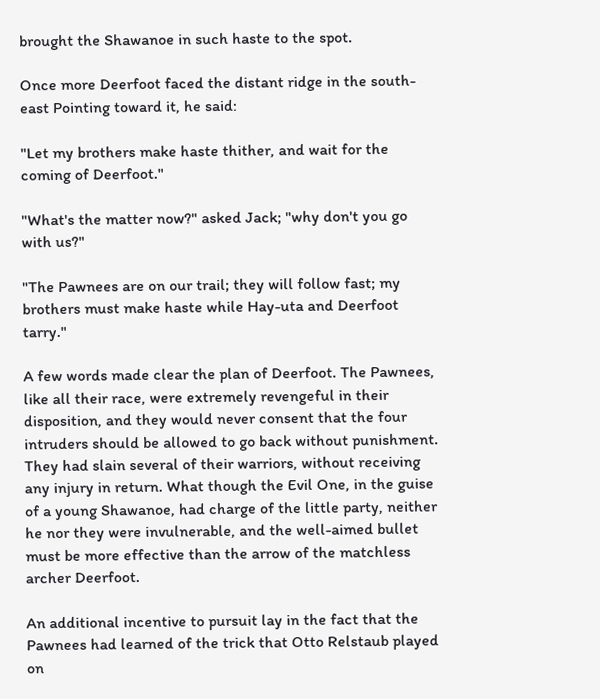brought the Shawanoe in such haste to the spot.

Once more Deerfoot faced the distant ridge in the south-east Pointing toward it, he said:

"Let my brothers make haste thither, and wait for the coming of Deerfoot."

"What's the matter now?" asked Jack; "why don't you go with us?"

"The Pawnees are on our trail; they will follow fast; my brothers must make haste while Hay-uta and Deerfoot tarry."

A few words made clear the plan of Deerfoot. The Pawnees, like all their race, were extremely revengeful in their disposition, and they would never consent that the four intruders should be allowed to go back without punishment. They had slain several of their warriors, without receiving any injury in return. What though the Evil One, in the guise of a young Shawanoe, had charge of the little party, neither he nor they were invulnerable, and the well-aimed bullet must be more effective than the arrow of the matchless archer Deerfoot.

An additional incentive to pursuit lay in the fact that the Pawnees had learned of the trick that Otto Relstaub played on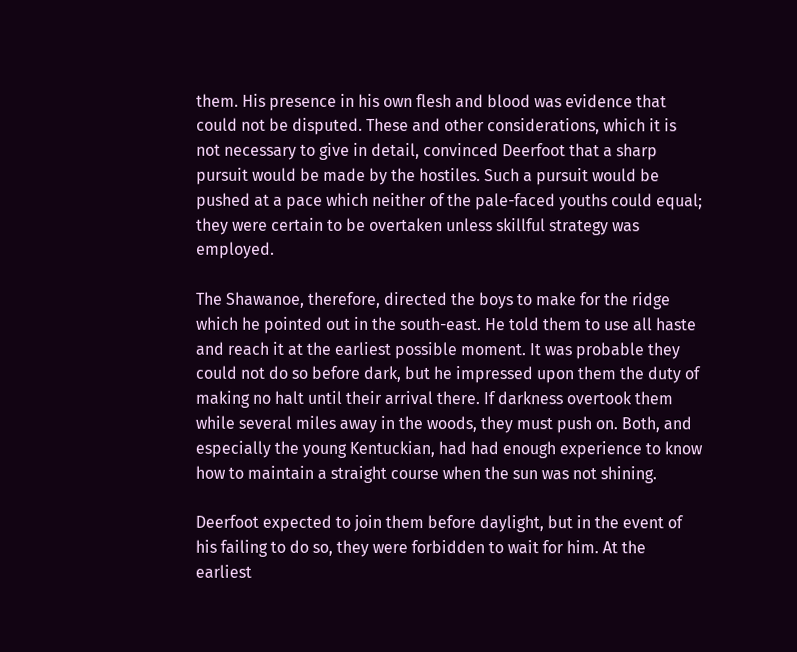them. His presence in his own flesh and blood was evidence that could not be disputed. These and other considerations, which it is not necessary to give in detail, convinced Deerfoot that a sharp pursuit would be made by the hostiles. Such a pursuit would be pushed at a pace which neither of the pale-faced youths could equal; they were certain to be overtaken unless skillful strategy was employed.

The Shawanoe, therefore, directed the boys to make for the ridge which he pointed out in the south-east. He told them to use all haste and reach it at the earliest possible moment. It was probable they could not do so before dark, but he impressed upon them the duty of making no halt until their arrival there. If darkness overtook them while several miles away in the woods, they must push on. Both, and especially the young Kentuckian, had had enough experience to know how to maintain a straight course when the sun was not shining.

Deerfoot expected to join them before daylight, but in the event of his failing to do so, they were forbidden to wait for him. At the earliest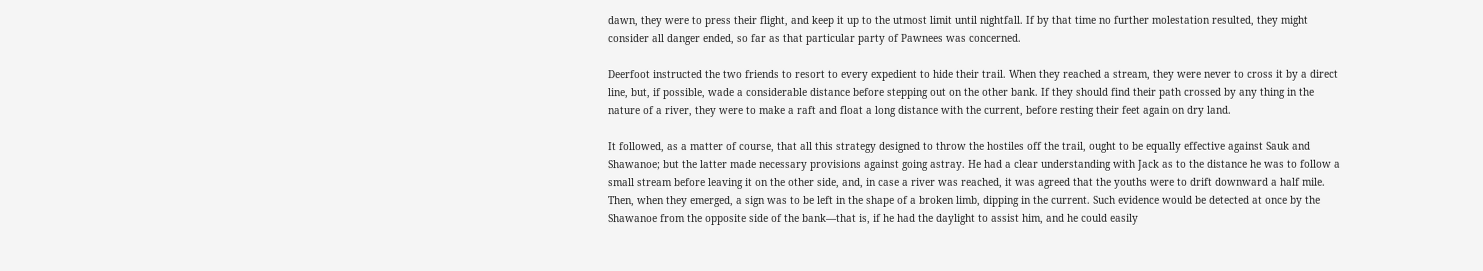dawn, they were to press their flight, and keep it up to the utmost limit until nightfall. If by that time no further molestation resulted, they might consider all danger ended, so far as that particular party of Pawnees was concerned.

Deerfoot instructed the two friends to resort to every expedient to hide their trail. When they reached a stream, they were never to cross it by a direct line, but, if possible, wade a considerable distance before stepping out on the other bank. If they should find their path crossed by any thing in the nature of a river, they were to make a raft and float a long distance with the current, before resting their feet again on dry land.

It followed, as a matter of course, that all this strategy designed to throw the hostiles off the trail, ought to be equally effective against Sauk and Shawanoe; but the latter made necessary provisions against going astray. He had a clear understanding with Jack as to the distance he was to follow a small stream before leaving it on the other side, and, in case a river was reached, it was agreed that the youths were to drift downward a half mile. Then, when they emerged, a sign was to be left in the shape of a broken limb, dipping in the current. Such evidence would be detected at once by the Shawanoe from the opposite side of the bank—that is, if he had the daylight to assist him, and he could easily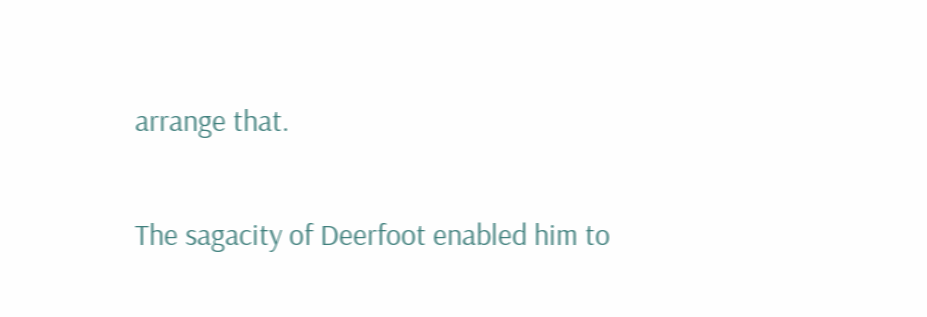arrange that.

The sagacity of Deerfoot enabled him to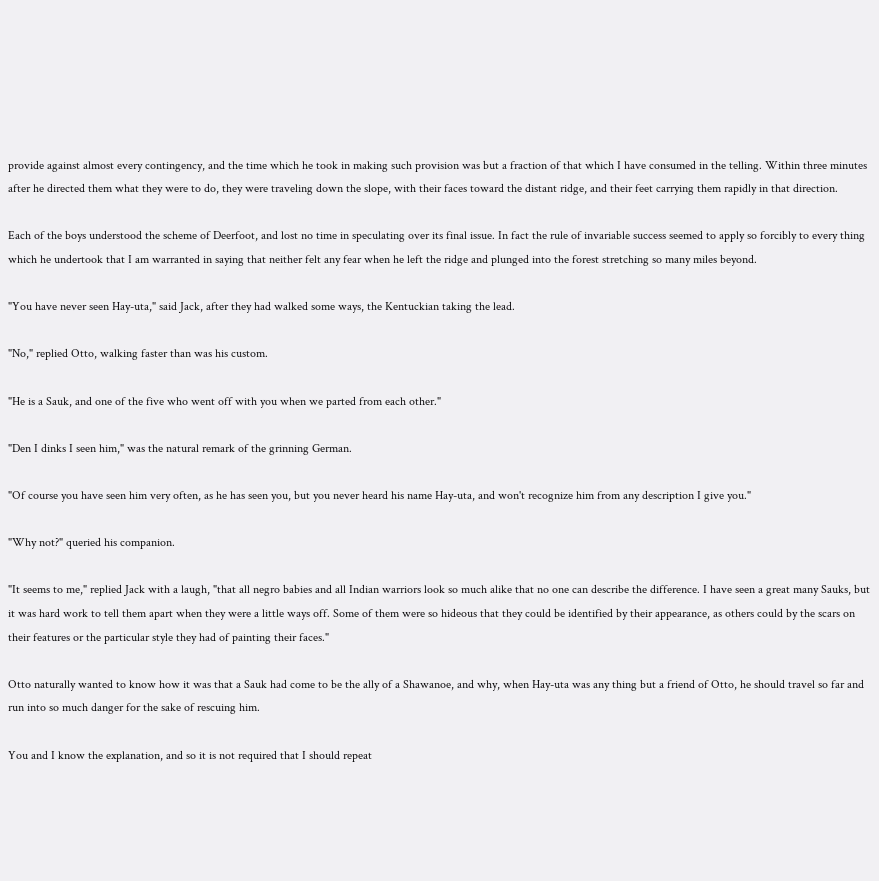provide against almost every contingency, and the time which he took in making such provision was but a fraction of that which I have consumed in the telling. Within three minutes after he directed them what they were to do, they were traveling down the slope, with their faces toward the distant ridge, and their feet carrying them rapidly in that direction.

Each of the boys understood the scheme of Deerfoot, and lost no time in speculating over its final issue. In fact the rule of invariable success seemed to apply so forcibly to every thing which he undertook that I am warranted in saying that neither felt any fear when he left the ridge and plunged into the forest stretching so many miles beyond.

"You have never seen Hay-uta," said Jack, after they had walked some ways, the Kentuckian taking the lead.

"No," replied Otto, walking faster than was his custom.

"He is a Sauk, and one of the five who went off with you when we parted from each other."

"Den I dinks I seen him," was the natural remark of the grinning German.

"Of course you have seen him very often, as he has seen you, but you never heard his name Hay-uta, and won't recognize him from any description I give you."

"Why not?" queried his companion.

"It seems to me," replied Jack with a laugh, "that all negro babies and all Indian warriors look so much alike that no one can describe the difference. I have seen a great many Sauks, but it was hard work to tell them apart when they were a little ways off. Some of them were so hideous that they could be identified by their appearance, as others could by the scars on their features or the particular style they had of painting their faces."

Otto naturally wanted to know how it was that a Sauk had come to be the ally of a Shawanoe, and why, when Hay-uta was any thing but a friend of Otto, he should travel so far and run into so much danger for the sake of rescuing him.

You and I know the explanation, and so it is not required that I should repeat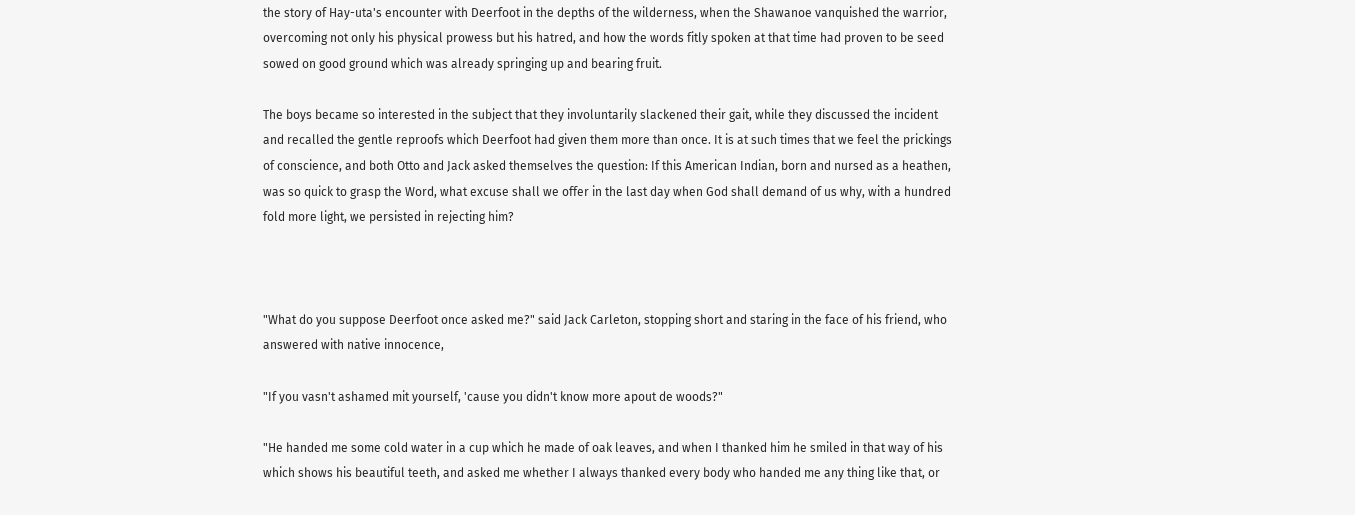the story of Hay-uta's encounter with Deerfoot in the depths of the wilderness, when the Shawanoe vanquished the warrior, overcoming not only his physical prowess but his hatred, and how the words fitly spoken at that time had proven to be seed sowed on good ground which was already springing up and bearing fruit.

The boys became so interested in the subject that they involuntarily slackened their gait, while they discussed the incident and recalled the gentle reproofs which Deerfoot had given them more than once. It is at such times that we feel the prickings of conscience, and both Otto and Jack asked themselves the question: If this American Indian, born and nursed as a heathen, was so quick to grasp the Word, what excuse shall we offer in the last day when God shall demand of us why, with a hundred fold more light, we persisted in rejecting him?



"What do you suppose Deerfoot once asked me?" said Jack Carleton, stopping short and staring in the face of his friend, who answered with native innocence,

"If you vasn't ashamed mit yourself, 'cause you didn't know more apout de woods?"

"He handed me some cold water in a cup which he made of oak leaves, and when I thanked him he smiled in that way of his which shows his beautiful teeth, and asked me whether I always thanked every body who handed me any thing like that, or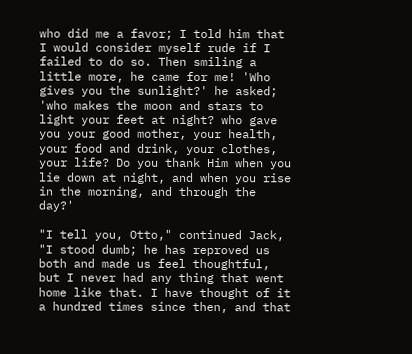who did me a favor; I told him that I would consider myself rude if I failed to do so. Then smiling a little more, he came for me! 'Who gives you the sunlight?' he asked; 'who makes the moon and stars to light your feet at night? who gave you your good mother, your health, your food and drink, your clothes, your life? Do you thank Him when you lie down at night, and when you rise in the morning, and through the day?'

"I tell you, Otto," continued Jack, "I stood dumb; he has reproved us both and made us feel thoughtful, but I never had any thing that went home like that. I have thought of it a hundred times since then, and that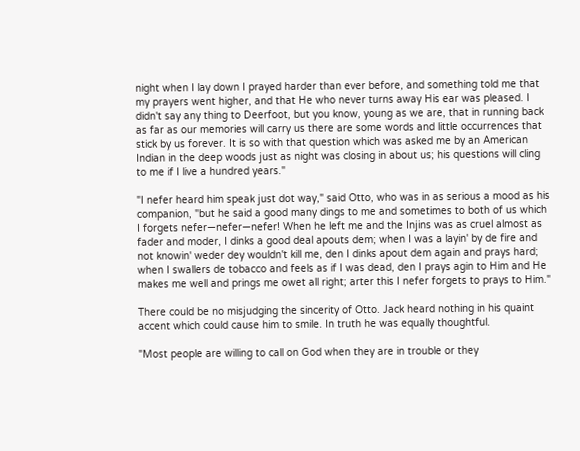night when I lay down I prayed harder than ever before, and something told me that my prayers went higher, and that He who never turns away His ear was pleased. I didn't say any thing to Deerfoot, but you know, young as we are, that in running back as far as our memories will carry us there are some words and little occurrences that stick by us forever. It is so with that question which was asked me by an American Indian in the deep woods just as night was closing in about us; his questions will cling to me if I live a hundred years."

"I nefer heard him speak just dot way," said Otto, who was in as serious a mood as his companion, "but he said a good many dings to me and sometimes to both of us which I forgets nefer—nefer—nefer! When he left me and the Injins was as cruel almost as fader and moder, I dinks a good deal apouts dem; when I was a layin' by de fire and not knowin' weder dey wouldn't kill me, den I dinks apout dem again and prays hard; when I swallers de tobacco and feels as if I was dead, den I prays agin to Him and He makes me well and prings me owet all right; arter this I nefer forgets to prays to Him."

There could be no misjudging the sincerity of Otto. Jack heard nothing in his quaint accent which could cause him to smile. In truth he was equally thoughtful.

"Most people are willing to call on God when they are in trouble or they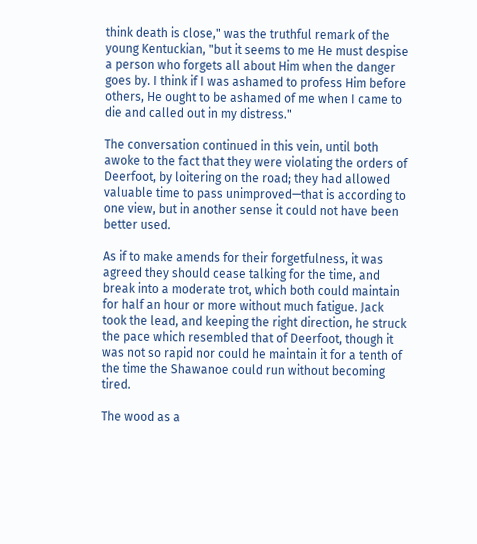think death is close," was the truthful remark of the young Kentuckian, "but it seems to me He must despise a person who forgets all about Him when the danger goes by. I think if I was ashamed to profess Him before others, He ought to be ashamed of me when I came to die and called out in my distress."

The conversation continued in this vein, until both awoke to the fact that they were violating the orders of Deerfoot, by loitering on the road; they had allowed valuable time to pass unimproved—that is according to one view, but in another sense it could not have been better used.

As if to make amends for their forgetfulness, it was agreed they should cease talking for the time, and break into a moderate trot, which both could maintain for half an hour or more without much fatigue. Jack took the lead, and keeping the right direction, he struck the pace which resembled that of Deerfoot, though it was not so rapid nor could he maintain it for a tenth of the time the Shawanoe could run without becoming tired.

The wood as a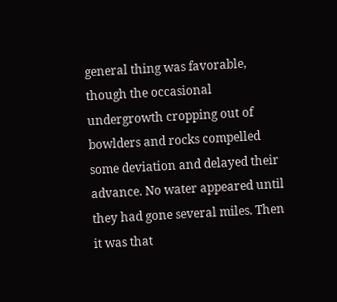general thing was favorable, though the occasional undergrowth cropping out of bowlders and rocks compelled some deviation and delayed their advance. No water appeared until they had gone several miles. Then it was that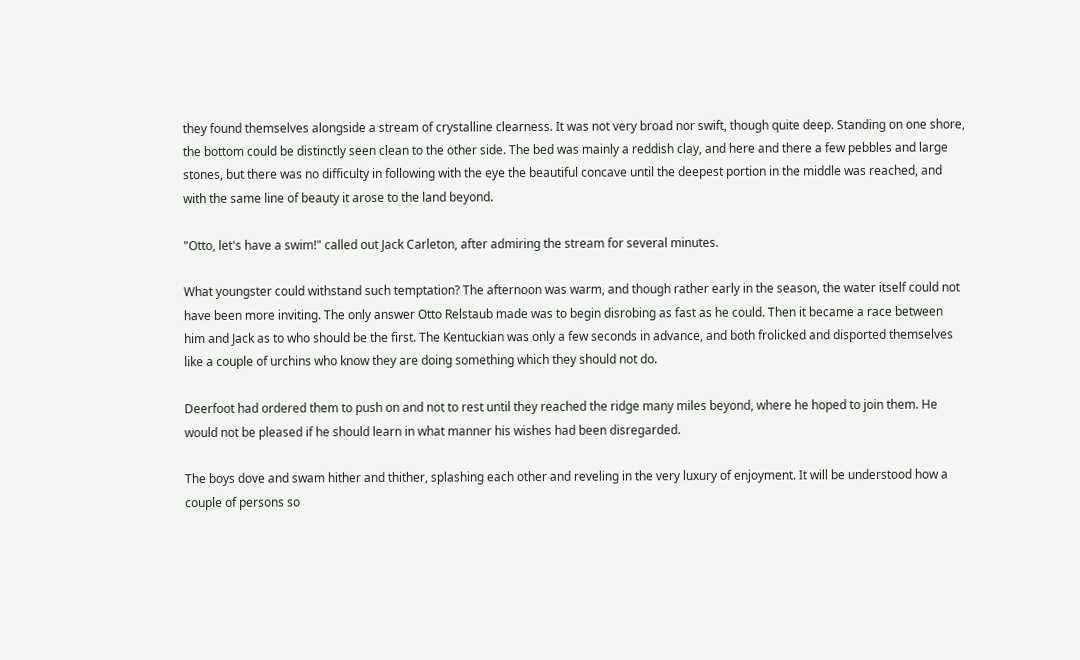they found themselves alongside a stream of crystalline clearness. It was not very broad nor swift, though quite deep. Standing on one shore, the bottom could be distinctly seen clean to the other side. The bed was mainly a reddish clay, and here and there a few pebbles and large stones, but there was no difficulty in following with the eye the beautiful concave until the deepest portion in the middle was reached, and with the same line of beauty it arose to the land beyond.

"Otto, let's have a swim!" called out Jack Carleton, after admiring the stream for several minutes.

What youngster could withstand such temptation? The afternoon was warm, and though rather early in the season, the water itself could not have been more inviting. The only answer Otto Relstaub made was to begin disrobing as fast as he could. Then it became a race between him and Jack as to who should be the first. The Kentuckian was only a few seconds in advance, and both frolicked and disported themselves like a couple of urchins who know they are doing something which they should not do.

Deerfoot had ordered them to push on and not to rest until they reached the ridge many miles beyond, where he hoped to join them. He would not be pleased if he should learn in what manner his wishes had been disregarded.

The boys dove and swam hither and thither, splashing each other and reveling in the very luxury of enjoyment. It will be understood how a couple of persons so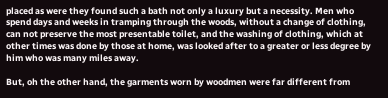placed as were they found such a bath not only a luxury but a necessity. Men who spend days and weeks in tramping through the woods, without a change of clothing, can not preserve the most presentable toilet, and the washing of clothing, which at other times was done by those at home, was looked after to a greater or less degree by him who was many miles away.

But, oh the other hand, the garments worn by woodmen were far different from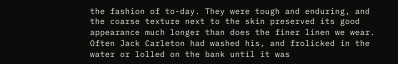the fashion of to-day. They were tough and enduring, and the coarse texture next to the skin preserved its good appearance much longer than does the finer linen we wear. Often Jack Carleton had washed his, and frolicked in the water or lolled on the bank until it was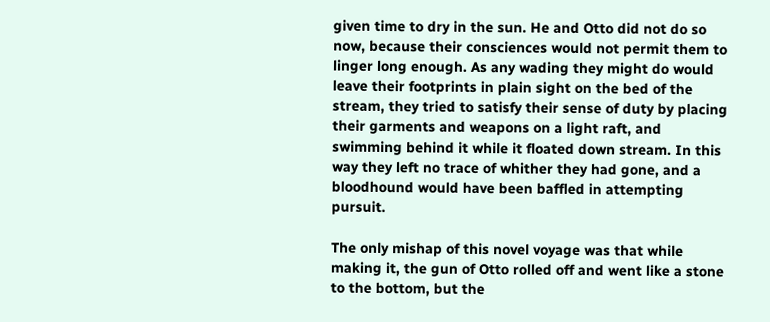given time to dry in the sun. He and Otto did not do so now, because their consciences would not permit them to linger long enough. As any wading they might do would leave their footprints in plain sight on the bed of the stream, they tried to satisfy their sense of duty by placing their garments and weapons on a light raft, and swimming behind it while it floated down stream. In this way they left no trace of whither they had gone, and a bloodhound would have been baffled in attempting pursuit.

The only mishap of this novel voyage was that while making it, the gun of Otto rolled off and went like a stone to the bottom, but the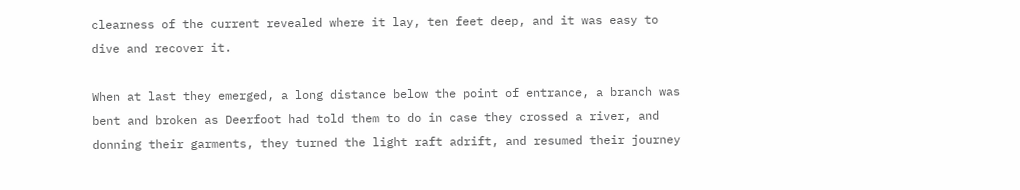clearness of the current revealed where it lay, ten feet deep, and it was easy to dive and recover it.

When at last they emerged, a long distance below the point of entrance, a branch was bent and broken as Deerfoot had told them to do in case they crossed a river, and donning their garments, they turned the light raft adrift, and resumed their journey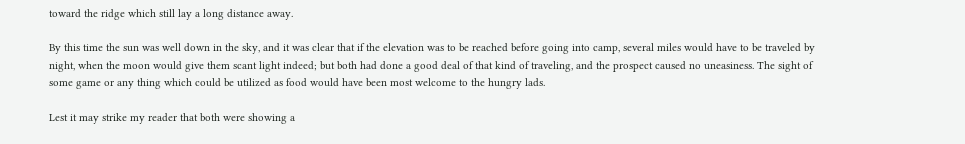toward the ridge which still lay a long distance away.

By this time the sun was well down in the sky, and it was clear that if the elevation was to be reached before going into camp, several miles would have to be traveled by night, when the moon would give them scant light indeed; but both had done a good deal of that kind of traveling, and the prospect caused no uneasiness. The sight of some game or any thing which could be utilized as food would have been most welcome to the hungry lads.

Lest it may strike my reader that both were showing a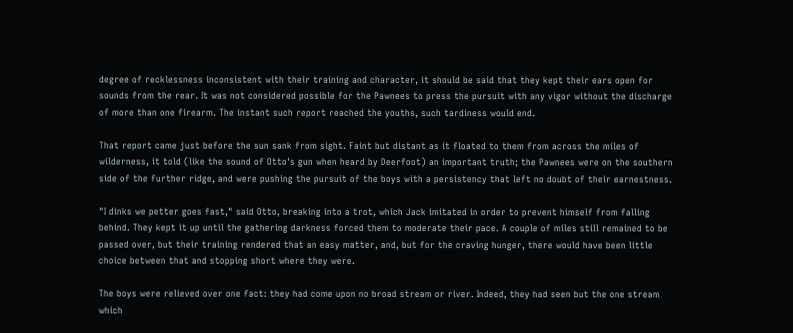degree of recklessness inconsistent with their training and character, it should be said that they kept their ears open for sounds from the rear. It was not considered possible for the Pawnees to press the pursuit with any vigor without the discharge of more than one firearm. The instant such report reached the youths, such tardiness would end.

That report came just before the sun sank from sight. Faint but distant as it floated to them from across the miles of wilderness, it told (like the sound of Otto's gun when heard by Deerfoot) an important truth; the Pawnees were on the southern side of the further ridge, and were pushing the pursuit of the boys with a persistency that left no doubt of their earnestness.

"I dinks we petter goes fast," said Otto, breaking into a trot, which Jack imitated in order to prevent himself from falling behind. They kept it up until the gathering darkness forced them to moderate their pace. A couple of miles still remained to be passed over, but their training rendered that an easy matter, and, but for the craving hunger, there would have been little choice between that and stopping short where they were.

The boys were relieved over one fact: they had come upon no broad stream or river. Indeed, they had seen but the one stream which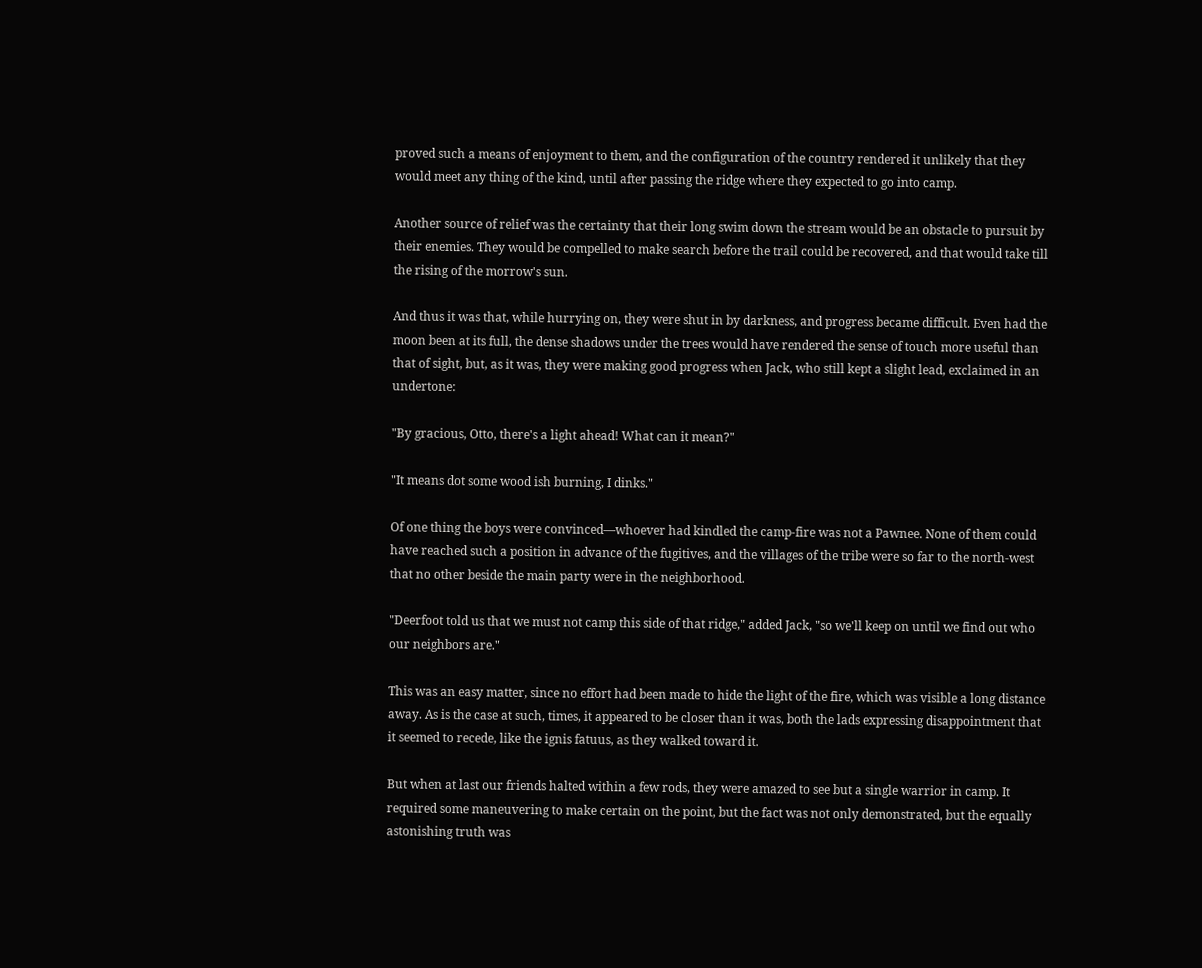proved such a means of enjoyment to them, and the configuration of the country rendered it unlikely that they would meet any thing of the kind, until after passing the ridge where they expected to go into camp.

Another source of relief was the certainty that their long swim down the stream would be an obstacle to pursuit by their enemies. They would be compelled to make search before the trail could be recovered, and that would take till the rising of the morrow's sun.

And thus it was that, while hurrying on, they were shut in by darkness, and progress became difficult. Even had the moon been at its full, the dense shadows under the trees would have rendered the sense of touch more useful than that of sight, but, as it was, they were making good progress when Jack, who still kept a slight lead, exclaimed in an undertone:

"By gracious, Otto, there's a light ahead! What can it mean?"

"It means dot some wood ish burning, I dinks."

Of one thing the boys were convinced—whoever had kindled the camp-fire was not a Pawnee. None of them could have reached such a position in advance of the fugitives, and the villages of the tribe were so far to the north-west that no other beside the main party were in the neighborhood.

"Deerfoot told us that we must not camp this side of that ridge," added Jack, "so we'll keep on until we find out who our neighbors are."

This was an easy matter, since no effort had been made to hide the light of the fire, which was visible a long distance away. As is the case at such, times, it appeared to be closer than it was, both the lads expressing disappointment that it seemed to recede, like the ignis fatuus, as they walked toward it.

But when at last our friends halted within a few rods, they were amazed to see but a single warrior in camp. It required some maneuvering to make certain on the point, but the fact was not only demonstrated, but the equally astonishing truth was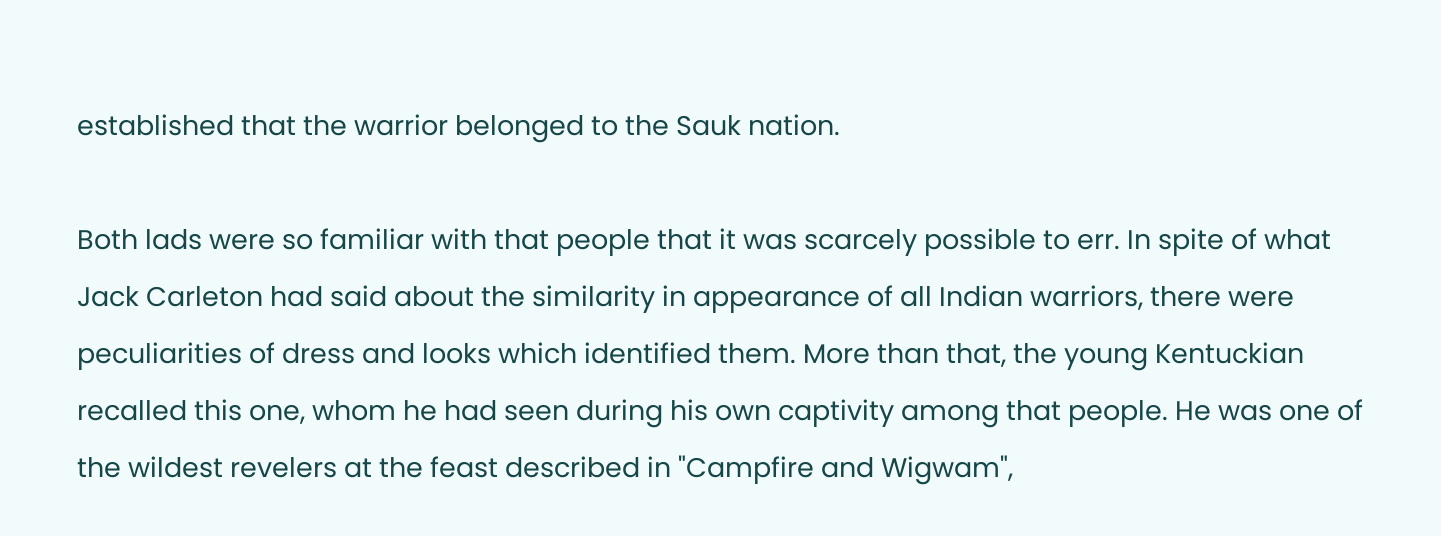established that the warrior belonged to the Sauk nation.

Both lads were so familiar with that people that it was scarcely possible to err. In spite of what Jack Carleton had said about the similarity in appearance of all Indian warriors, there were peculiarities of dress and looks which identified them. More than that, the young Kentuckian recalled this one, whom he had seen during his own captivity among that people. He was one of the wildest revelers at the feast described in "Campfire and Wigwam",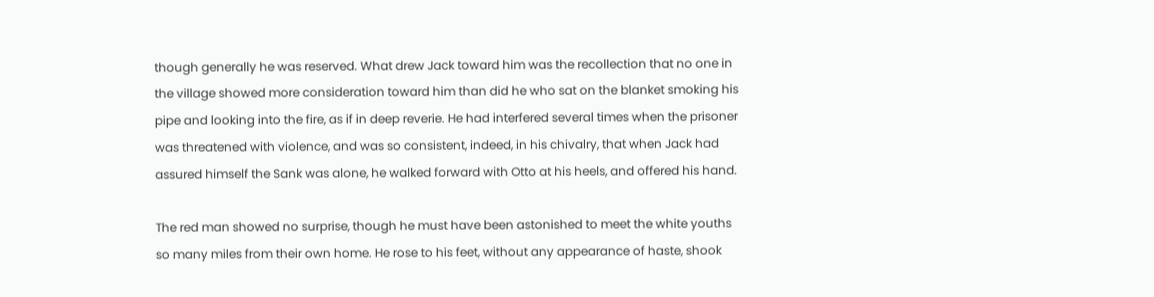though generally he was reserved. What drew Jack toward him was the recollection that no one in the village showed more consideration toward him than did he who sat on the blanket smoking his pipe and looking into the fire, as if in deep reverie. He had interfered several times when the prisoner was threatened with violence, and was so consistent, indeed, in his chivalry, that when Jack had assured himself the Sank was alone, he walked forward with Otto at his heels, and offered his hand.

The red man showed no surprise, though he must have been astonished to meet the white youths so many miles from their own home. He rose to his feet, without any appearance of haste, shook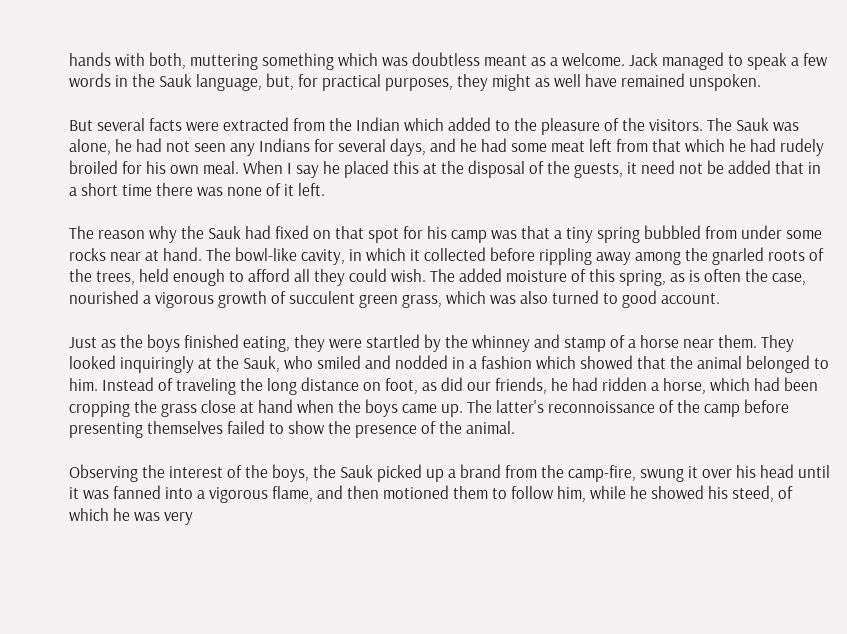hands with both, muttering something which was doubtless meant as a welcome. Jack managed to speak a few words in the Sauk language, but, for practical purposes, they might as well have remained unspoken.

But several facts were extracted from the Indian which added to the pleasure of the visitors. The Sauk was alone, he had not seen any Indians for several days, and he had some meat left from that which he had rudely broiled for his own meal. When I say he placed this at the disposal of the guests, it need not be added that in a short time there was none of it left.

The reason why the Sauk had fixed on that spot for his camp was that a tiny spring bubbled from under some rocks near at hand. The bowl-like cavity, in which it collected before rippling away among the gnarled roots of the trees, held enough to afford all they could wish. The added moisture of this spring, as is often the case, nourished a vigorous growth of succulent green grass, which was also turned to good account.

Just as the boys finished eating, they were startled by the whinney and stamp of a horse near them. They looked inquiringly at the Sauk, who smiled and nodded in a fashion which showed that the animal belonged to him. Instead of traveling the long distance on foot, as did our friends, he had ridden a horse, which had been cropping the grass close at hand when the boys came up. The latter's reconnoissance of the camp before presenting themselves failed to show the presence of the animal.

Observing the interest of the boys, the Sauk picked up a brand from the camp-fire, swung it over his head until it was fanned into a vigorous flame, and then motioned them to follow him, while he showed his steed, of which he was very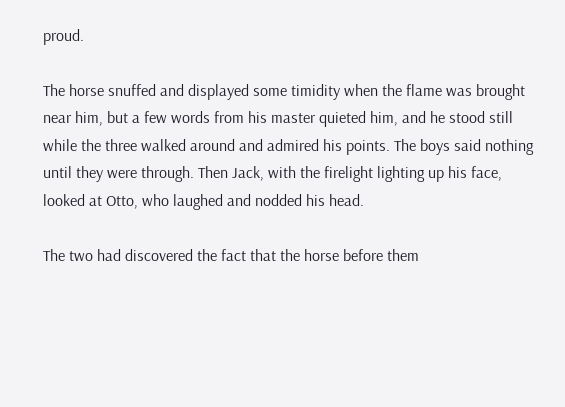proud.

The horse snuffed and displayed some timidity when the flame was brought near him, but a few words from his master quieted him, and he stood still while the three walked around and admired his points. The boys said nothing until they were through. Then Jack, with the firelight lighting up his face, looked at Otto, who laughed and nodded his head.

The two had discovered the fact that the horse before them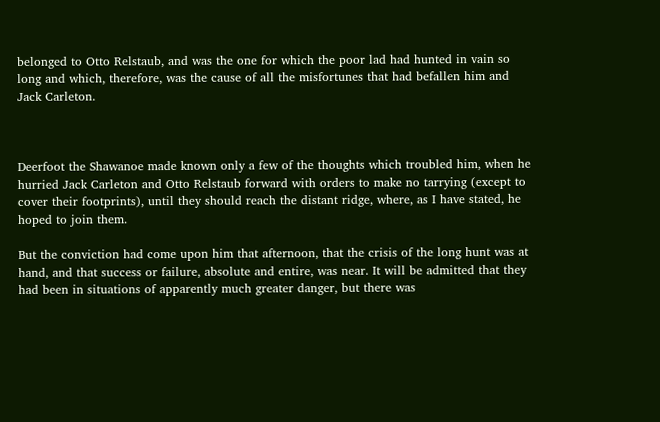belonged to Otto Relstaub, and was the one for which the poor lad had hunted in vain so long and which, therefore, was the cause of all the misfortunes that had befallen him and Jack Carleton.



Deerfoot the Shawanoe made known only a few of the thoughts which troubled him, when he hurried Jack Carleton and Otto Relstaub forward with orders to make no tarrying (except to cover their footprints), until they should reach the distant ridge, where, as I have stated, he hoped to join them.

But the conviction had come upon him that afternoon, that the crisis of the long hunt was at hand, and that success or failure, absolute and entire, was near. It will be admitted that they had been in situations of apparently much greater danger, but there was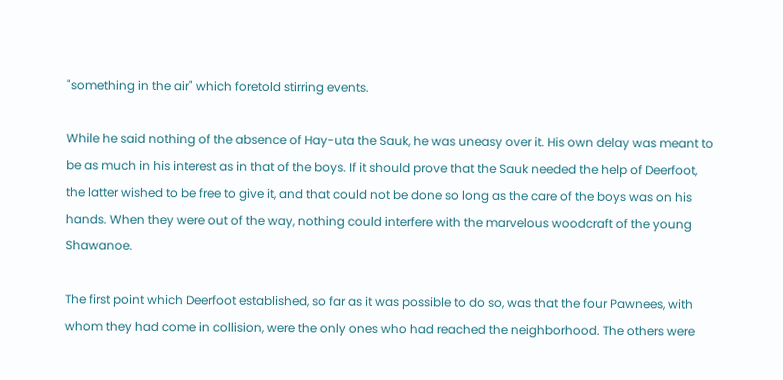"something in the air" which foretold stirring events.

While he said nothing of the absence of Hay-uta the Sauk, he was uneasy over it. His own delay was meant to be as much in his interest as in that of the boys. If it should prove that the Sauk needed the help of Deerfoot, the latter wished to be free to give it, and that could not be done so long as the care of the boys was on his hands. When they were out of the way, nothing could interfere with the marvelous woodcraft of the young Shawanoe.

The first point which Deerfoot established, so far as it was possible to do so, was that the four Pawnees, with whom they had come in collision, were the only ones who had reached the neighborhood. The others were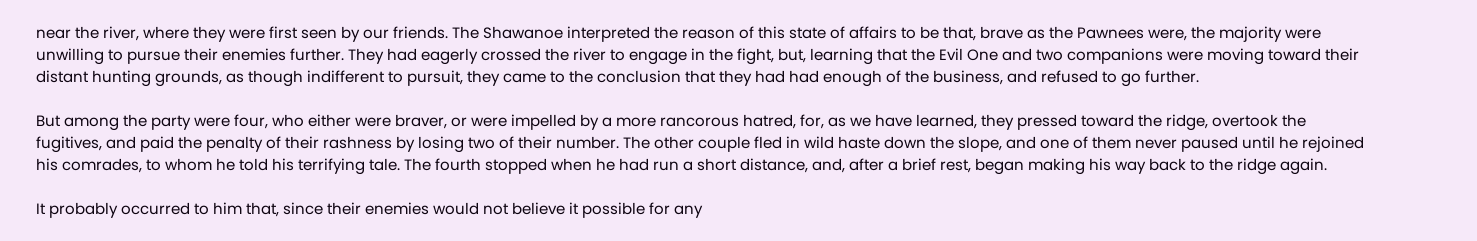near the river, where they were first seen by our friends. The Shawanoe interpreted the reason of this state of affairs to be that, brave as the Pawnees were, the majority were unwilling to pursue their enemies further. They had eagerly crossed the river to engage in the fight, but, learning that the Evil One and two companions were moving toward their distant hunting grounds, as though indifferent to pursuit, they came to the conclusion that they had had enough of the business, and refused to go further.

But among the party were four, who either were braver, or were impelled by a more rancorous hatred, for, as we have learned, they pressed toward the ridge, overtook the fugitives, and paid the penalty of their rashness by losing two of their number. The other couple fled in wild haste down the slope, and one of them never paused until he rejoined his comrades, to whom he told his terrifying tale. The fourth stopped when he had run a short distance, and, after a brief rest, began making his way back to the ridge again.

It probably occurred to him that, since their enemies would not believe it possible for any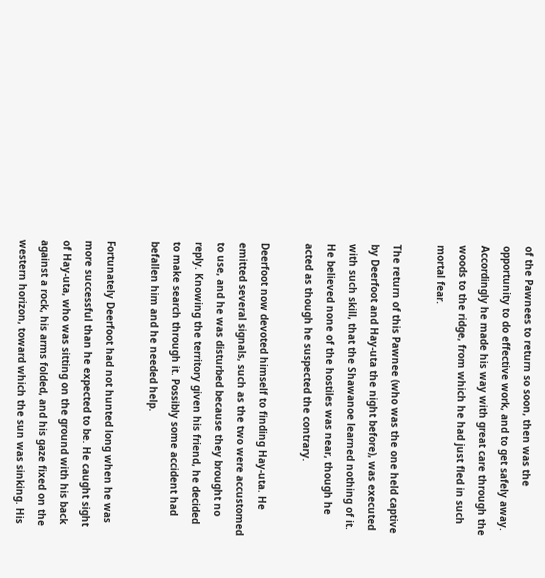of the Pawnees to return so soon, then was the opportunity to do effective work, and to get safely away. Accordingly he made his way with great care through the woods to the ridge, from which he had just fled in such mortal fear.

The return of this Pawnee (who was the one held captive by Deerfoot and Hay-uta the night before), was executed with such skill, that the Shawanoe learned nothing of it. He believed none of the hostiles was near, though he acted as though he suspected the contrary.

Deerfoot now devoted himself to finding Hay-uta. He emitted several signals, such as the two were accustomed to use, and he was disturbed because they brought no reply. Knowing the territory given his friend, he decided to make search through it. Possibly some accident had befallen him and he needed help.

Fortunately Deerfoot had not hunted long when he was more successful than he expected to be. He caught sight of Hay-uta, who was sitting on the ground with his back against a rock, his arms folded, and his gaze fixed on the western horizon, toward which the sun was sinking. His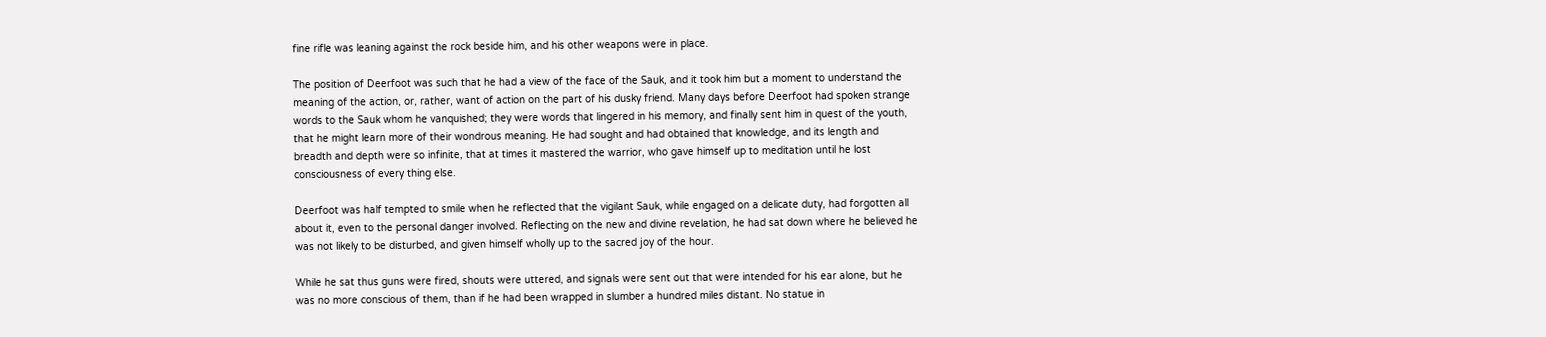fine rifle was leaning against the rock beside him, and his other weapons were in place.

The position of Deerfoot was such that he had a view of the face of the Sauk, and it took him but a moment to understand the meaning of the action, or, rather, want of action on the part of his dusky friend. Many days before Deerfoot had spoken strange words to the Sauk whom he vanquished; they were words that lingered in his memory, and finally sent him in quest of the youth, that he might learn more of their wondrous meaning. He had sought and had obtained that knowledge, and its length and breadth and depth were so infinite, that at times it mastered the warrior, who gave himself up to meditation until he lost consciousness of every thing else.

Deerfoot was half tempted to smile when he reflected that the vigilant Sauk, while engaged on a delicate duty, had forgotten all about it, even to the personal danger involved. Reflecting on the new and divine revelation, he had sat down where he believed he was not likely to be disturbed, and given himself wholly up to the sacred joy of the hour.

While he sat thus guns were fired, shouts were uttered, and signals were sent out that were intended for his ear alone, but he was no more conscious of them, than if he had been wrapped in slumber a hundred miles distant. No statue in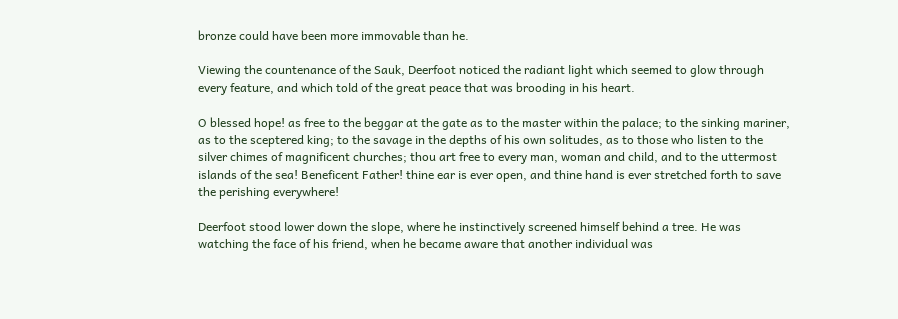bronze could have been more immovable than he.

Viewing the countenance of the Sauk, Deerfoot noticed the radiant light which seemed to glow through every feature, and which told of the great peace that was brooding in his heart.

O blessed hope! as free to the beggar at the gate as to the master within the palace; to the sinking mariner, as to the sceptered king; to the savage in the depths of his own solitudes, as to those who listen to the silver chimes of magnificent churches; thou art free to every man, woman and child, and to the uttermost islands of the sea! Beneficent Father! thine ear is ever open, and thine hand is ever stretched forth to save the perishing everywhere!

Deerfoot stood lower down the slope, where he instinctively screened himself behind a tree. He was watching the face of his friend, when he became aware that another individual was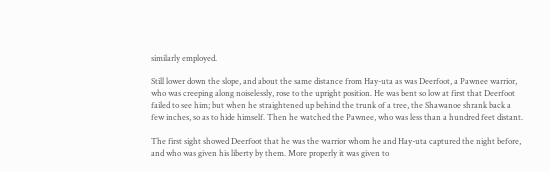similarly employed.

Still lower down the slope, and about the same distance from Hay-uta as was Deerfoot, a Pawnee warrior, who was creeping along noiselessly, rose to the upright position. He was bent so low at first that Deerfoot failed to see him; but when he straightened up behind the trunk of a tree, the Shawanoe shrank back a few inches, so as to hide himself. Then he watched the Pawnee, who was less than a hundred feet distant.

The first sight showed Deerfoot that he was the warrior whom he and Hay-uta captured the night before, and who was given his liberty by them. More properly it was given to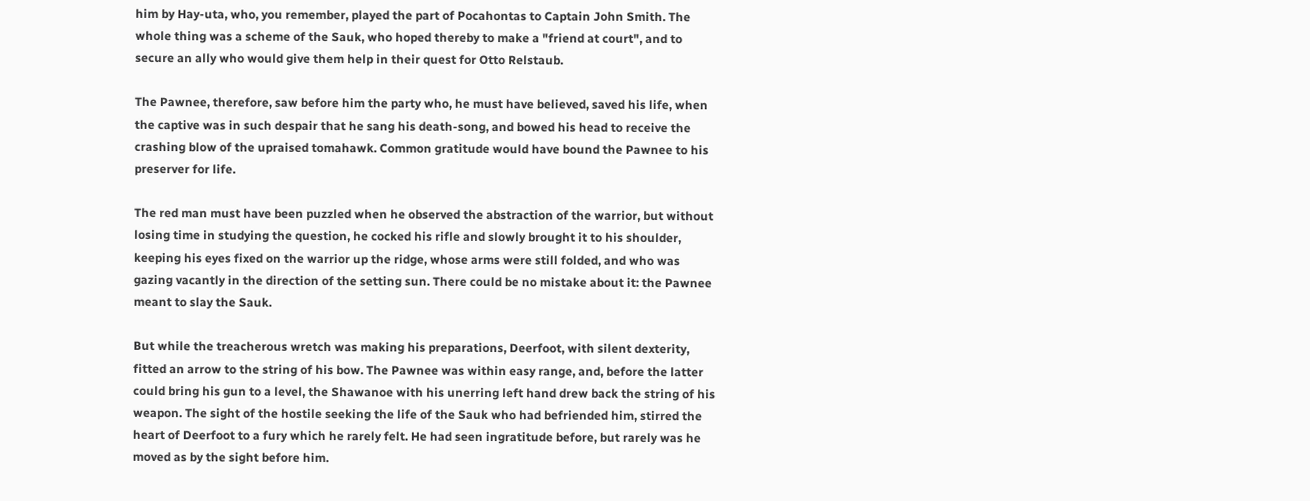him by Hay-uta, who, you remember, played the part of Pocahontas to Captain John Smith. The whole thing was a scheme of the Sauk, who hoped thereby to make a "friend at court", and to secure an ally who would give them help in their quest for Otto Relstaub.

The Pawnee, therefore, saw before him the party who, he must have believed, saved his life, when the captive was in such despair that he sang his death-song, and bowed his head to receive the crashing blow of the upraised tomahawk. Common gratitude would have bound the Pawnee to his preserver for life.

The red man must have been puzzled when he observed the abstraction of the warrior, but without losing time in studying the question, he cocked his rifle and slowly brought it to his shoulder, keeping his eyes fixed on the warrior up the ridge, whose arms were still folded, and who was gazing vacantly in the direction of the setting sun. There could be no mistake about it: the Pawnee meant to slay the Sauk.

But while the treacherous wretch was making his preparations, Deerfoot, with silent dexterity, fitted an arrow to the string of his bow. The Pawnee was within easy range, and, before the latter could bring his gun to a level, the Shawanoe with his unerring left hand drew back the string of his weapon. The sight of the hostile seeking the life of the Sauk who had befriended him, stirred the heart of Deerfoot to a fury which he rarely felt. He had seen ingratitude before, but rarely was he moved as by the sight before him.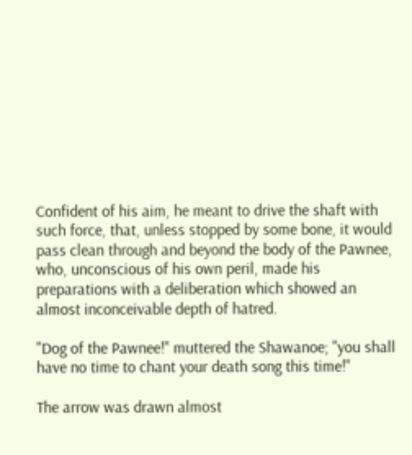Confident of his aim, he meant to drive the shaft with such force, that, unless stopped by some bone, it would pass clean through and beyond the body of the Pawnee, who, unconscious of his own peril, made his preparations with a deliberation which showed an almost inconceivable depth of hatred.

"Dog of the Pawnee!" muttered the Shawanoe; "you shall have no time to chant your death song this time!"

The arrow was drawn almost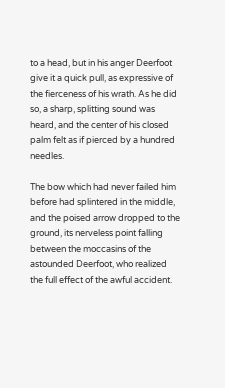to a head, but in his anger Deerfoot give it a quick pull, as expressive of the fierceness of his wrath. As he did so, a sharp, splitting sound was heard, and the center of his closed palm felt as if pierced by a hundred needles.

The bow which had never failed him before had splintered in the middle, and the poised arrow dropped to the ground, its nerveless point falling between the moccasins of the astounded Deerfoot, who realized the full effect of the awful accident.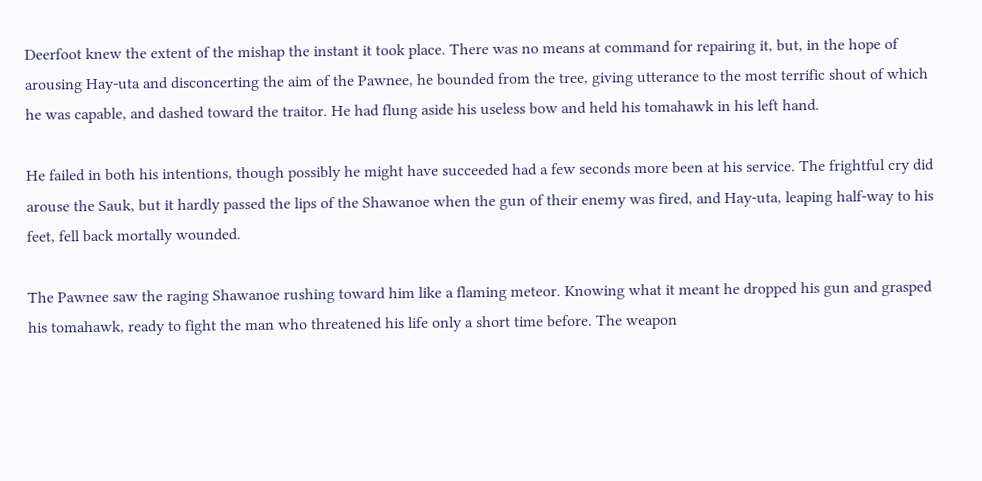Deerfoot knew the extent of the mishap the instant it took place. There was no means at command for repairing it, but, in the hope of arousing Hay-uta and disconcerting the aim of the Pawnee, he bounded from the tree, giving utterance to the most terrific shout of which he was capable, and dashed toward the traitor. He had flung aside his useless bow and held his tomahawk in his left hand.

He failed in both his intentions, though possibly he might have succeeded had a few seconds more been at his service. The frightful cry did arouse the Sauk, but it hardly passed the lips of the Shawanoe when the gun of their enemy was fired, and Hay-uta, leaping half-way to his feet, fell back mortally wounded.

The Pawnee saw the raging Shawanoe rushing toward him like a flaming meteor. Knowing what it meant he dropped his gun and grasped his tomahawk, ready to fight the man who threatened his life only a short time before. The weapon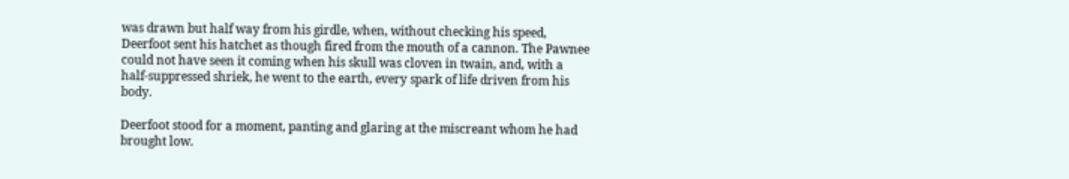was drawn but half way from his girdle, when, without checking his speed, Deerfoot sent his hatchet as though fired from the mouth of a cannon. The Pawnee could not have seen it coming when his skull was cloven in twain, and, with a half-suppressed shriek, he went to the earth, every spark of life driven from his body.

Deerfoot stood for a moment, panting and glaring at the miscreant whom he had brought low.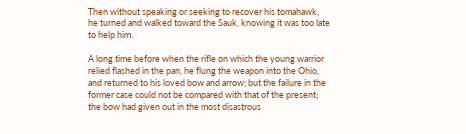Then without speaking or seeking to recover his tomahawk, he turned and walked toward the Sauk, knowing it was too late to help him.

A long time before when the rifle on which the young warrior relied flashed in the pan, he flung the weapon into the Ohio, and returned to his loved bow and arrow; but the failure in the former case could not be compared with that of the present; the bow had given out in the most disastrous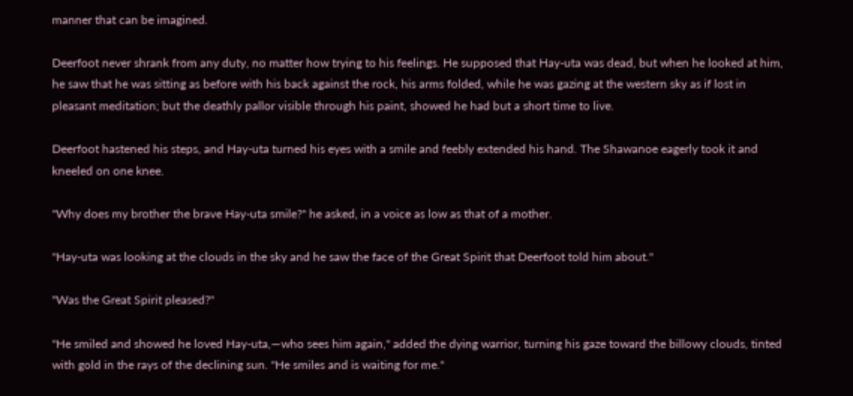manner that can be imagined.

Deerfoot never shrank from any duty, no matter how trying to his feelings. He supposed that Hay-uta was dead, but when he looked at him, he saw that he was sitting as before with his back against the rock, his arms folded, while he was gazing at the western sky as if lost in pleasant meditation; but the deathly pallor visible through his paint, showed he had but a short time to live.

Deerfoot hastened his steps, and Hay-uta turned his eyes with a smile and feebly extended his hand. The Shawanoe eagerly took it and kneeled on one knee.

"Why does my brother the brave Hay-uta smile?" he asked, in a voice as low as that of a mother.

"Hay-uta was looking at the clouds in the sky and he saw the face of the Great Spirit that Deerfoot told him about."

"Was the Great Spirit pleased?"

"He smiled and showed he loved Hay-uta,—who sees him again," added the dying warrior, turning his gaze toward the billowy clouds, tinted with gold in the rays of the declining sun. "He smiles and is waiting for me."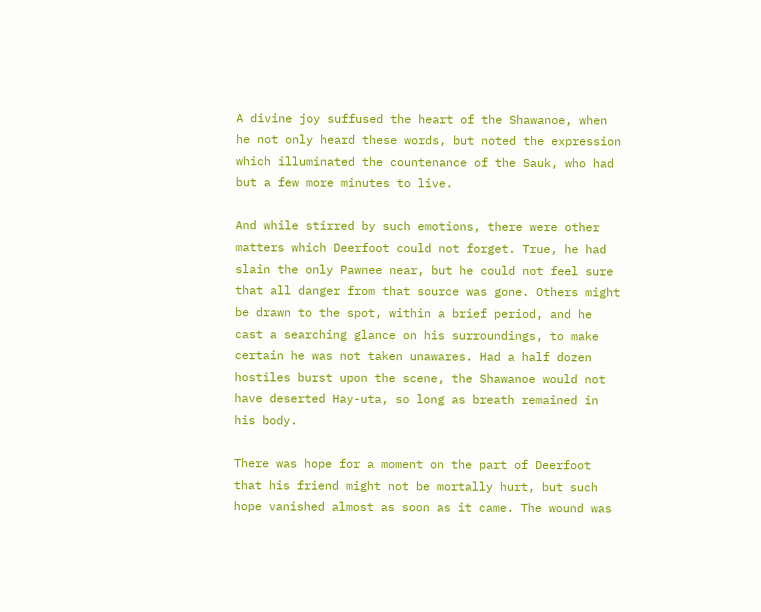A divine joy suffused the heart of the Shawanoe, when he not only heard these words, but noted the expression which illuminated the countenance of the Sauk, who had but a few more minutes to live.

And while stirred by such emotions, there were other matters which Deerfoot could not forget. True, he had slain the only Pawnee near, but he could not feel sure that all danger from that source was gone. Others might be drawn to the spot, within a brief period, and he cast a searching glance on his surroundings, to make certain he was not taken unawares. Had a half dozen hostiles burst upon the scene, the Shawanoe would not have deserted Hay-uta, so long as breath remained in his body.

There was hope for a moment on the part of Deerfoot that his friend might not be mortally hurt, but such hope vanished almost as soon as it came. The wound was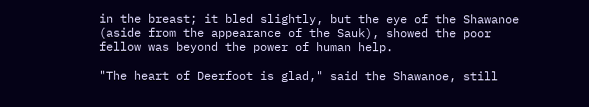in the breast; it bled slightly, but the eye of the Shawanoe (aside from the appearance of the Sauk), showed the poor fellow was beyond the power of human help.

"The heart of Deerfoot is glad," said the Shawanoe, still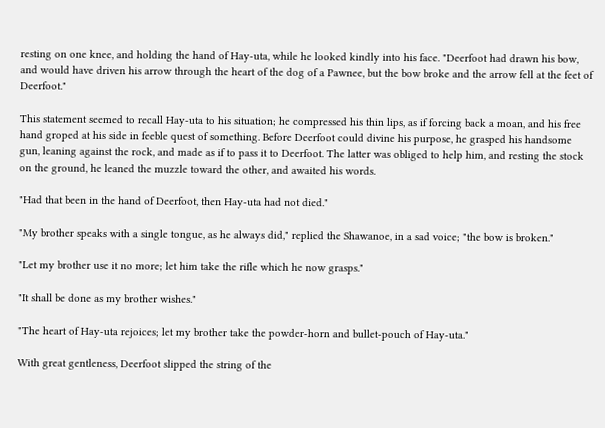resting on one knee, and holding the hand of Hay-uta, while he looked kindly into his face. "Deerfoot had drawn his bow, and would have driven his arrow through the heart of the dog of a Pawnee, but the bow broke and the arrow fell at the feet of Deerfoot."

This statement seemed to recall Hay-uta to his situation; he compressed his thin lips, as if forcing back a moan, and his free hand groped at his side in feeble quest of something. Before Deerfoot could divine his purpose, he grasped his handsome gun, leaning against the rock, and made as if to pass it to Deerfoot. The latter was obliged to help him, and resting the stock on the ground, he leaned the muzzle toward the other, and awaited his words.

"Had that been in the hand of Deerfoot, then Hay-uta had not died."

"My brother speaks with a single tongue, as he always did," replied the Shawanoe, in a sad voice; "the bow is broken."

"Let my brother use it no more; let him take the rifle which he now grasps."

"It shall be done as my brother wishes."

"The heart of Hay-uta rejoices; let my brother take the powder-horn and bullet-pouch of Hay-uta."

With great gentleness, Deerfoot slipped the string of the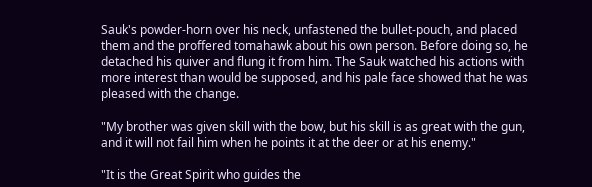Sauk's powder-horn over his neck, unfastened the bullet-pouch, and placed them and the proffered tomahawk about his own person. Before doing so, he detached his quiver and flung it from him. The Sauk watched his actions with more interest than would be supposed, and his pale face showed that he was pleased with the change.

"My brother was given skill with the bow, but his skill is as great with the gun, and it will not fail him when he points it at the deer or at his enemy."

"It is the Great Spirit who guides the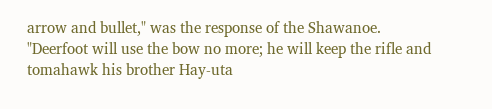arrow and bullet," was the response of the Shawanoe. "Deerfoot will use the bow no more; he will keep the rifle and tomahawk his brother Hay-uta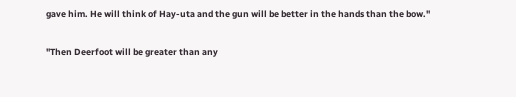gave him. He will think of Hay-uta and the gun will be better in the hands than the bow."

"Then Deerfoot will be greater than any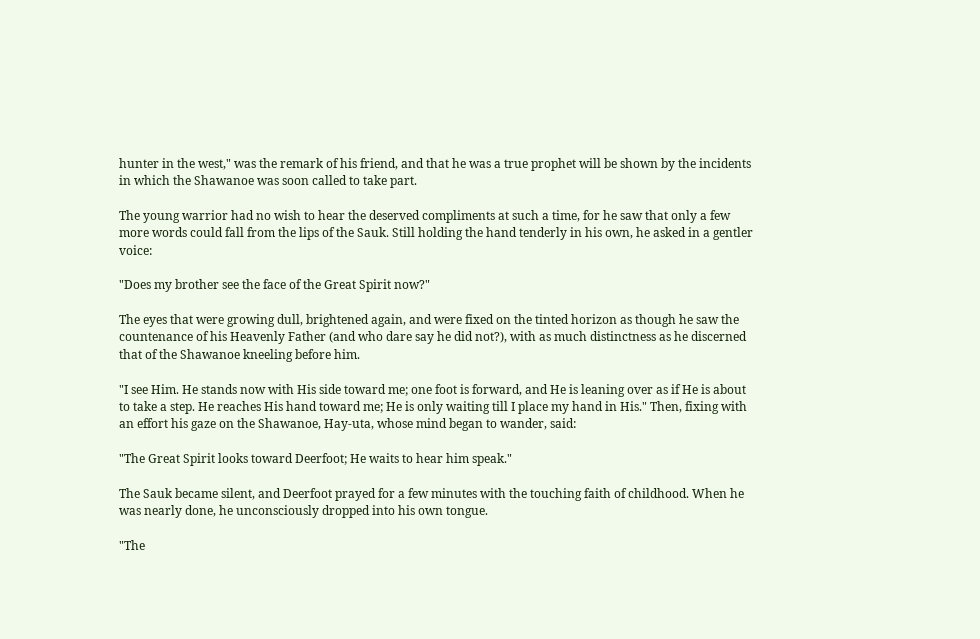hunter in the west," was the remark of his friend, and that he was a true prophet will be shown by the incidents in which the Shawanoe was soon called to take part.

The young warrior had no wish to hear the deserved compliments at such a time, for he saw that only a few more words could fall from the lips of the Sauk. Still holding the hand tenderly in his own, he asked in a gentler voice:

"Does my brother see the face of the Great Spirit now?"

The eyes that were growing dull, brightened again, and were fixed on the tinted horizon as though he saw the countenance of his Heavenly Father (and who dare say he did not?), with as much distinctness as he discerned that of the Shawanoe kneeling before him.

"I see Him. He stands now with His side toward me; one foot is forward, and He is leaning over as if He is about to take a step. He reaches His hand toward me; He is only waiting till I place my hand in His." Then, fixing with an effort his gaze on the Shawanoe, Hay-uta, whose mind began to wander, said:

"The Great Spirit looks toward Deerfoot; He waits to hear him speak."

The Sauk became silent, and Deerfoot prayed for a few minutes with the touching faith of childhood. When he was nearly done, he unconsciously dropped into his own tongue.

"The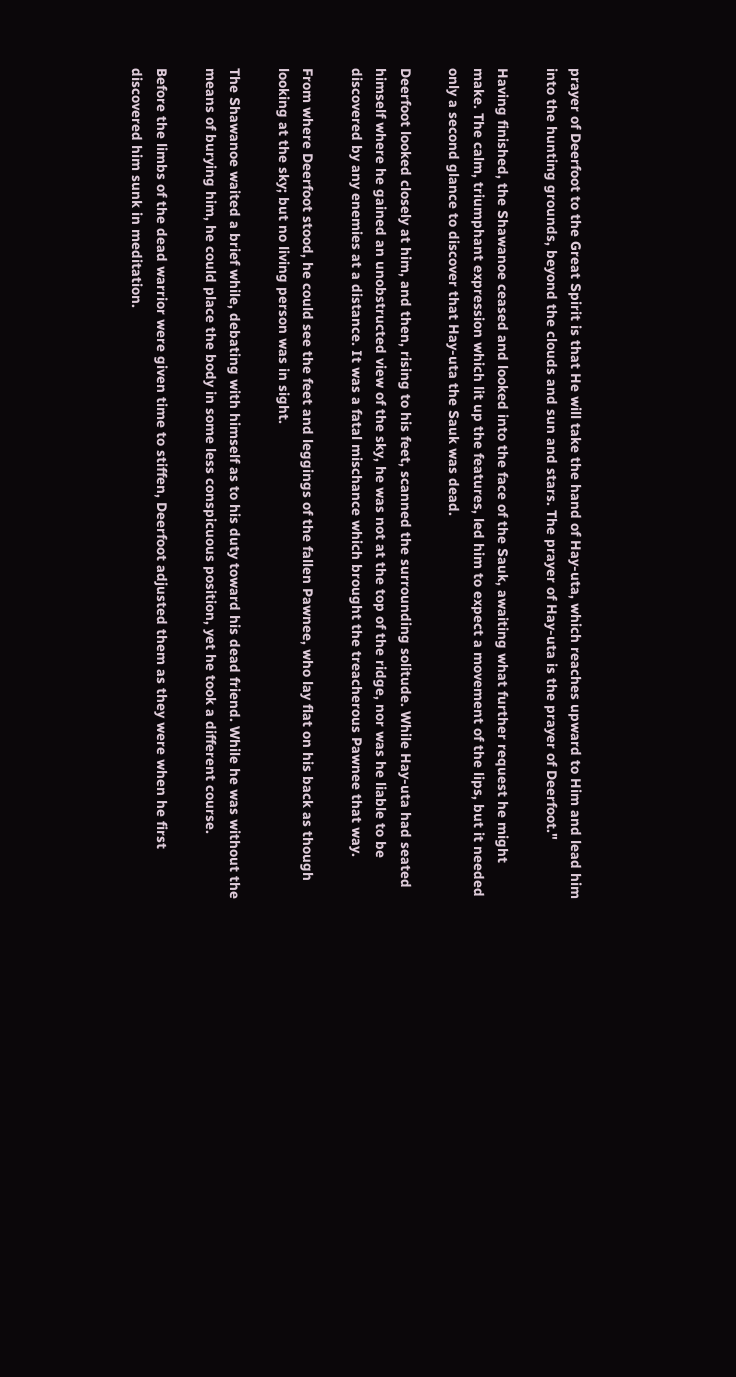prayer of Deerfoot to the Great Spirit is that He will take the hand of Hay-uta, which reaches upward to Him and lead him into the hunting grounds, beyond the clouds and sun and stars. The prayer of Hay-uta is the prayer of Deerfoot."

Having finished, the Shawanoe ceased and looked into the face of the Sauk, awaiting what further request he might make. The calm, triumphant expression which lit up the features, led him to expect a movement of the lips, but it needed only a second glance to discover that Hay-uta the Sauk was dead.

Deerfoot looked closely at him, and then, rising to his feet, scanned the surrounding solitude. While Hay-uta had seated himself where he gained an unobstructed view of the sky, he was not at the top of the ridge, nor was he liable to be discovered by any enemies at a distance. It was a fatal mischance which brought the treacherous Pawnee that way.

From where Deerfoot stood, he could see the feet and leggings of the fallen Pawnee, who lay flat on his back as though looking at the sky; but no living person was in sight.

The Shawanoe waited a brief while, debating with himself as to his duty toward his dead friend. While he was without the means of burying him, he could place the body in some less conspicuous position, yet he took a different course.

Before the limbs of the dead warrior were given time to stiffen, Deerfoot adjusted them as they were when he first discovered him sunk in meditation.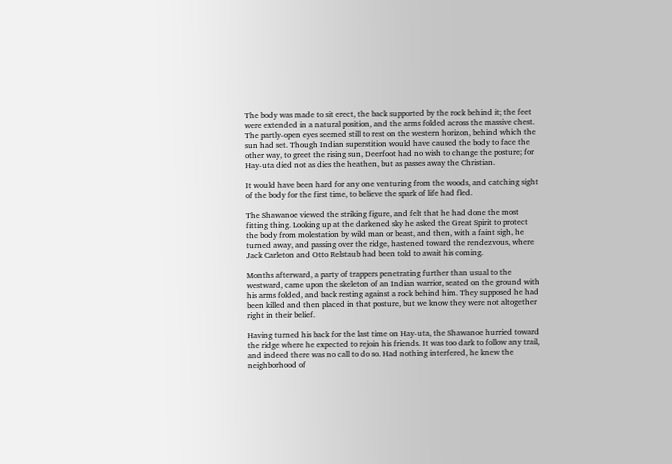The body was made to sit erect, the back supported by the rock behind it; the feet were extended in a natural position, and the arms folded across the massive chest. The partly-open eyes seemed still to rest on the western horizon, behind which the sun had set. Though Indian superstition would have caused the body to face the other way, to greet the rising sun, Deerfoot had no wish to change the posture; for Hay-uta died not as dies the heathen, but as passes away the Christian.

It would have been hard for any one venturing from the woods, and catching sight of the body for the first time, to believe the spark of life had fled.

The Shawanoe viewed the striking figure, and felt that he had done the most fitting thing. Looking up at the darkened sky he asked the Great Spirit to protect the body from molestation by wild man or beast, and then, with a faint sigh, he turned away, and passing over the ridge, hastened toward the rendezvous, where Jack Carleton and Otto Relstaub had been told to await his coming.

Months afterward, a party of trappers penetrating further than usual to the westward, came upon the skeleton of an Indian warrior, seated on the ground with his arms folded, and back resting against a rock behind him. They supposed he had been killed and then placed in that posture, but we know they were not altogether right in their belief.

Having turned his back for the last time on Hay-uta, the Shawanoe hurried toward the ridge where he expected to rejoin his friends. It was too dark to follow any trail, and indeed there was no call to do so. Had nothing interfered, he knew the neighborhood of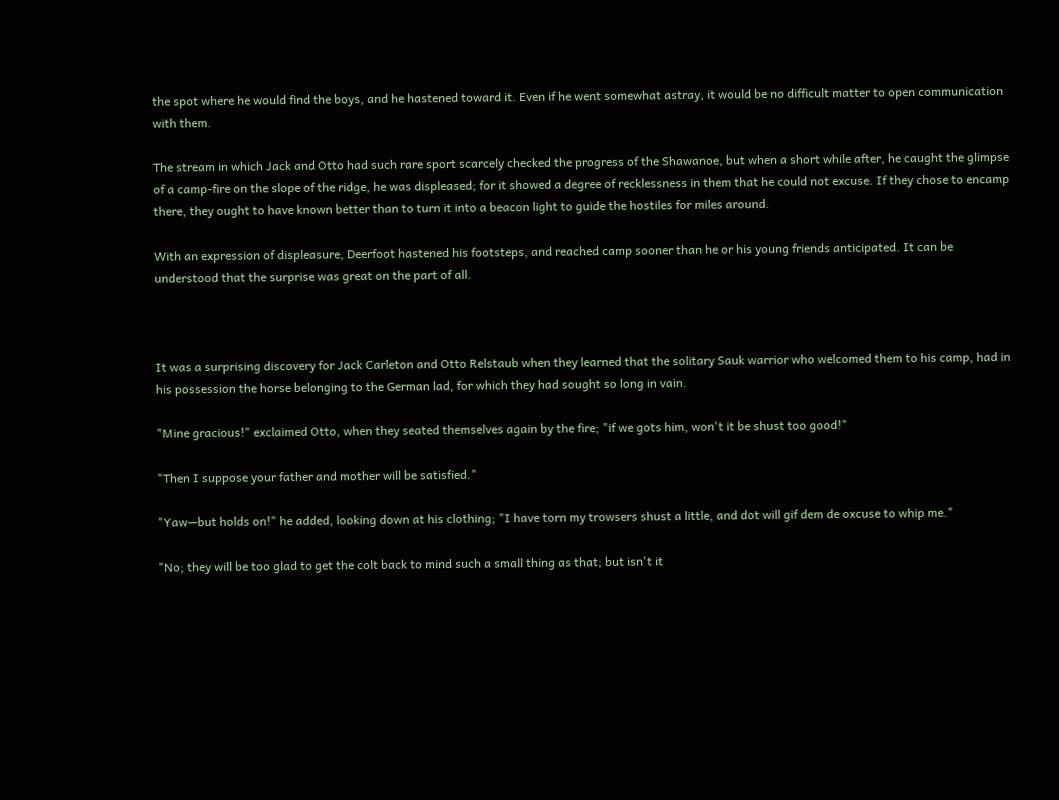the spot where he would find the boys, and he hastened toward it. Even if he went somewhat astray, it would be no difficult matter to open communication with them.

The stream in which Jack and Otto had such rare sport scarcely checked the progress of the Shawanoe, but when a short while after, he caught the glimpse of a camp-fire on the slope of the ridge, he was displeased; for it showed a degree of recklessness in them that he could not excuse. If they chose to encamp there, they ought to have known better than to turn it into a beacon light to guide the hostiles for miles around.

With an expression of displeasure, Deerfoot hastened his footsteps, and reached camp sooner than he or his young friends anticipated. It can be understood that the surprise was great on the part of all.



It was a surprising discovery for Jack Carleton and Otto Relstaub when they learned that the solitary Sauk warrior who welcomed them to his camp, had in his possession the horse belonging to the German lad, for which they had sought so long in vain.

"Mine gracious!" exclaimed Otto, when they seated themselves again by the fire; "if we gots him, won't it be shust too good!"

"Then I suppose your father and mother will be satisfied."

"Yaw—but holds on!" he added, looking down at his clothing; "I have torn my trowsers shust a little, and dot will gif dem de oxcuse to whip me."

"No; they will be too glad to get the colt back to mind such a small thing as that; but isn't it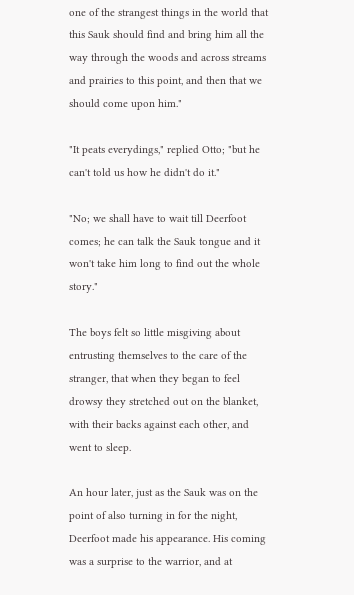one of the strangest things in the world that this Sauk should find and bring him all the way through the woods and across streams and prairies to this point, and then that we should come upon him."

"It peats everydings," replied Otto; "but he can't told us how he didn't do it."

"No; we shall have to wait till Deerfoot comes; he can talk the Sauk tongue and it won't take him long to find out the whole story."

The boys felt so little misgiving about entrusting themselves to the care of the stranger, that when they began to feel drowsy they stretched out on the blanket, with their backs against each other, and went to sleep.

An hour later, just as the Sauk was on the point of also turning in for the night, Deerfoot made his appearance. His coming was a surprise to the warrior, and at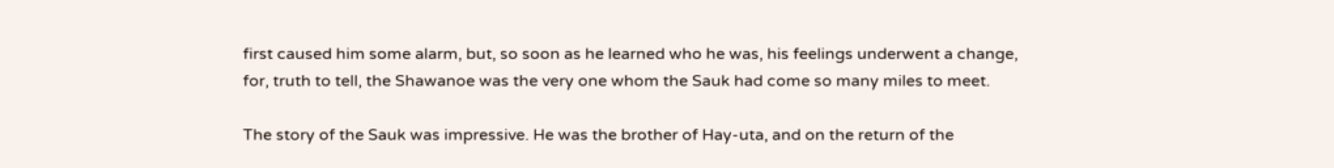first caused him some alarm, but, so soon as he learned who he was, his feelings underwent a change, for, truth to tell, the Shawanoe was the very one whom the Sauk had come so many miles to meet.

The story of the Sauk was impressive. He was the brother of Hay-uta, and on the return of the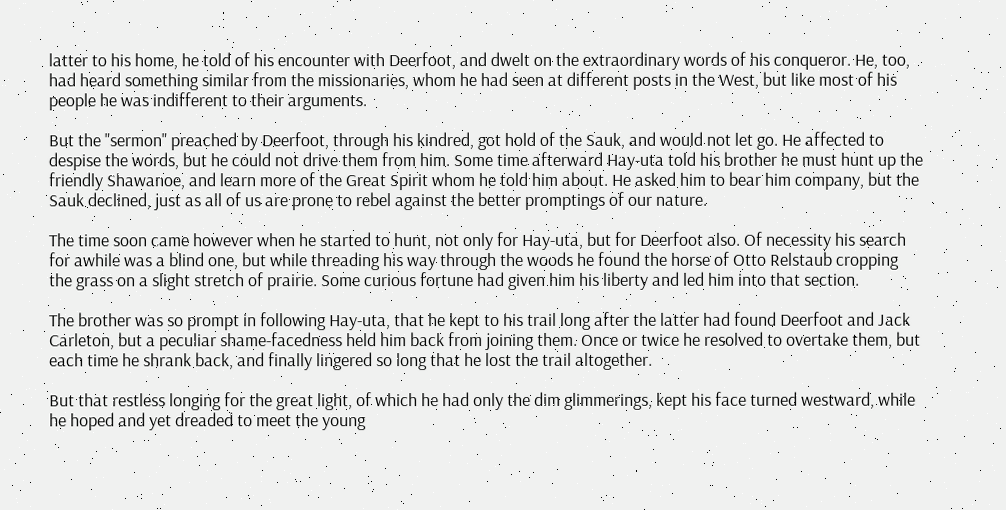latter to his home, he told of his encounter with Deerfoot, and dwelt on the extraordinary words of his conqueror. He, too, had heard something similar from the missionaries, whom he had seen at different posts in the West, but like most of his people he was indifferent to their arguments.

But the "sermon" preached by Deerfoot, through his kindred, got hold of the Sauk, and would not let go. He affected to despise the words, but he could not drive them from him. Some time afterward Hay-uta told his brother he must hunt up the friendly Shawanoe, and learn more of the Great Spirit whom he told him about. He asked him to bear him company, but the Sauk declined, just as all of us are prone to rebel against the better promptings of our nature.

The time soon came however when he started to hunt, not only for Hay-uta, but for Deerfoot also. Of necessity his search for awhile was a blind one, but while threading his way through the woods he found the horse of Otto Relstaub cropping the grass on a slight stretch of prairie. Some curious fortune had given him his liberty and led him into that section.

The brother was so prompt in following Hay-uta, that he kept to his trail long after the latter had found Deerfoot and Jack Carleton, but a peculiar shame-facedness held him back from joining them. Once or twice he resolved to overtake them, but each time he shrank back, and finally lingered so long that he lost the trail altogether.

But that restless longing for the great light, of which he had only the dim glimmerings, kept his face turned westward, while he hoped and yet dreaded to meet the young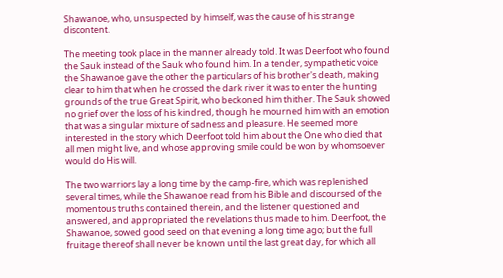Shawanoe, who, unsuspected by himself, was the cause of his strange discontent.

The meeting took place in the manner already told. It was Deerfoot who found the Sauk instead of the Sauk who found him. In a tender, sympathetic voice the Shawanoe gave the other the particulars of his brother's death, making clear to him that when he crossed the dark river it was to enter the hunting grounds of the true Great Spirit, who beckoned him thither. The Sauk showed no grief over the loss of his kindred, though he mourned him with an emotion that was a singular mixture of sadness and pleasure. He seemed more interested in the story which Deerfoot told him about the One who died that all men might live, and whose approving smile could be won by whomsoever would do His will.

The two warriors lay a long time by the camp-fire, which was replenished several times, while the Shawanoe read from his Bible and discoursed of the momentous truths contained therein, and the listener questioned and answered, and appropriated the revelations thus made to him. Deerfoot, the Shawanoe, sowed good seed on that evening a long time ago; but the full fruitage thereof shall never be known until the last great day, for which all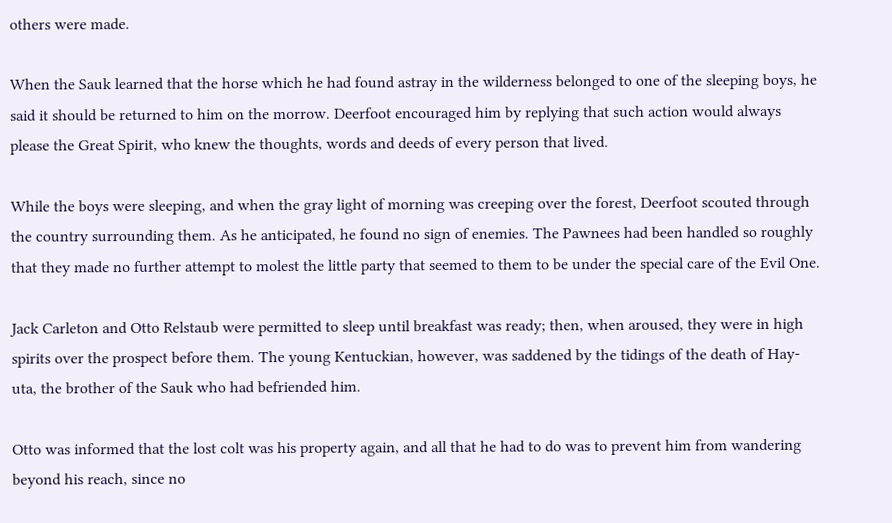others were made.

When the Sauk learned that the horse which he had found astray in the wilderness belonged to one of the sleeping boys, he said it should be returned to him on the morrow. Deerfoot encouraged him by replying that such action would always please the Great Spirit, who knew the thoughts, words and deeds of every person that lived.

While the boys were sleeping, and when the gray light of morning was creeping over the forest, Deerfoot scouted through the country surrounding them. As he anticipated, he found no sign of enemies. The Pawnees had been handled so roughly that they made no further attempt to molest the little party that seemed to them to be under the special care of the Evil One.

Jack Carleton and Otto Relstaub were permitted to sleep until breakfast was ready; then, when aroused, they were in high spirits over the prospect before them. The young Kentuckian, however, was saddened by the tidings of the death of Hay-uta, the brother of the Sauk who had befriended him.

Otto was informed that the lost colt was his property again, and all that he had to do was to prevent him from wandering beyond his reach, since no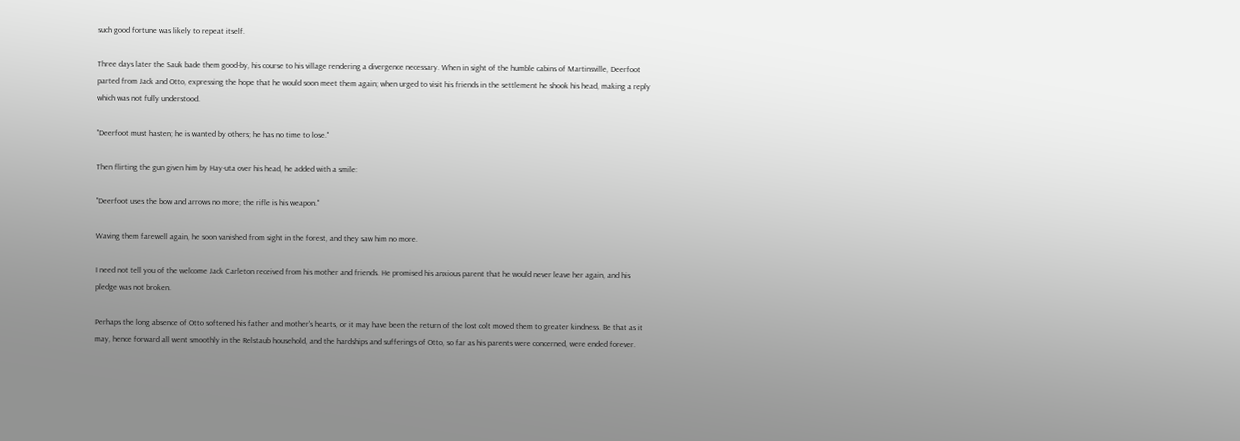such good fortune was likely to repeat itself.

Three days later the Sauk bade them good-by, his course to his village rendering a divergence necessary. When in sight of the humble cabins of Martinsville, Deerfoot parted from Jack and Otto, expressing the hope that he would soon meet them again; when urged to visit his friends in the settlement he shook his head, making a reply which was not fully understood.

"Deerfoot must hasten; he is wanted by others; he has no time to lose."

Then flirting the gun given him by Hay-uta over his head, he added with a smile:

"Deerfoot uses the bow and arrows no more; the rifle is his weapon."

Waving them farewell again, he soon vanished from sight in the forest, and they saw him no more.

I need not tell you of the welcome Jack Carleton received from his mother and friends. He promised his anxious parent that he would never leave her again, and his pledge was not broken.

Perhaps the long absence of Otto softened his father and mother's hearts, or it may have been the return of the lost colt moved them to greater kindness. Be that as it may, hence forward all went smoothly in the Relstaub household, and the hardships and sufferings of Otto, so far as his parents were concerned, were ended forever.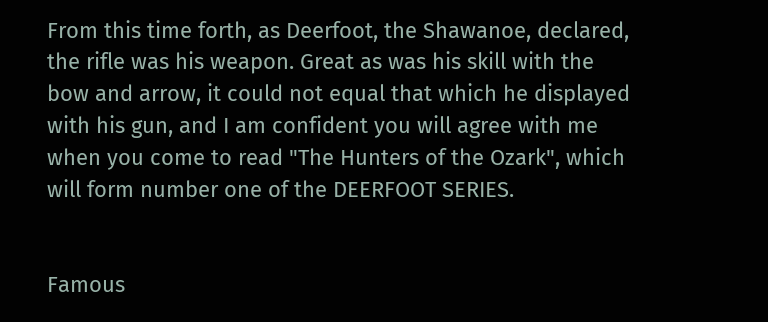From this time forth, as Deerfoot, the Shawanoe, declared, the rifle was his weapon. Great as was his skill with the bow and arrow, it could not equal that which he displayed with his gun, and I am confident you will agree with me when you come to read "The Hunters of the Ozark", which will form number one of the DEERFOOT SERIES.


Famous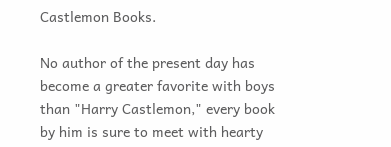Castlemon Books.

No author of the present day has become a greater favorite with boys than "Harry Castlemon," every book by him is sure to meet with hearty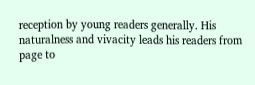reception by young readers generally. His naturalness and vivacity leads his readers from page to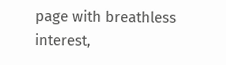page with breathless interest,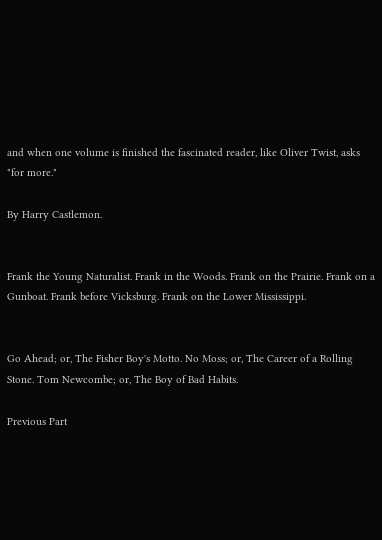and when one volume is finished the fascinated reader, like Oliver Twist, asks "for more."

By Harry Castlemon.


Frank the Young Naturalist. Frank in the Woods. Frank on the Prairie. Frank on a Gunboat. Frank before Vicksburg. Frank on the Lower Mississippi.


Go Ahead; or, The Fisher Boy's Motto. No Moss; or, The Career of a Rolling Stone. Tom Newcombe; or, The Boy of Bad Habits.

Previous Part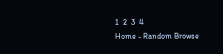1  2  3  4
Home - Random Browse